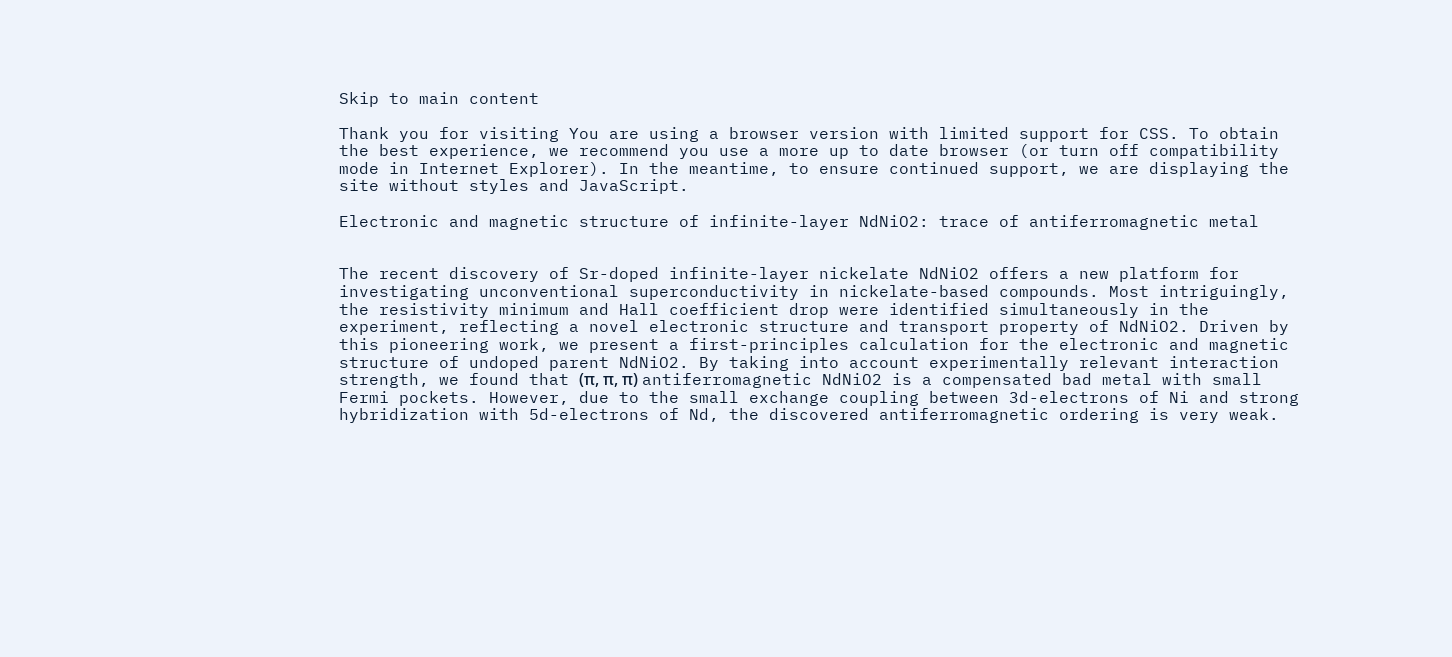Skip to main content

Thank you for visiting You are using a browser version with limited support for CSS. To obtain the best experience, we recommend you use a more up to date browser (or turn off compatibility mode in Internet Explorer). In the meantime, to ensure continued support, we are displaying the site without styles and JavaScript.

Electronic and magnetic structure of infinite-layer NdNiO2: trace of antiferromagnetic metal


The recent discovery of Sr-doped infinite-layer nickelate NdNiO2 offers a new platform for investigating unconventional superconductivity in nickelate-based compounds. Most intriguingly, the resistivity minimum and Hall coefficient drop were identified simultaneously in the experiment, reflecting a novel electronic structure and transport property of NdNiO2. Driven by this pioneering work, we present a first-principles calculation for the electronic and magnetic structure of undoped parent NdNiO2. By taking into account experimentally relevant interaction strength, we found that (π, π, π) antiferromagnetic NdNiO2 is a compensated bad metal with small Fermi pockets. However, due to the small exchange coupling between 3d-electrons of Ni and strong hybridization with 5d-electrons of Nd, the discovered antiferromagnetic ordering is very weak.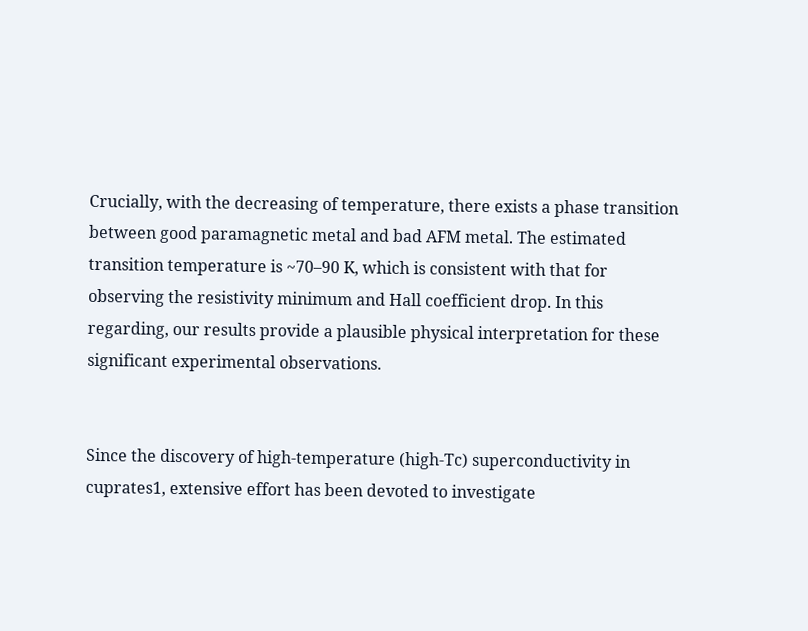Crucially, with the decreasing of temperature, there exists a phase transition between good paramagnetic metal and bad AFM metal. The estimated transition temperature is ~70–90 K, which is consistent with that for observing the resistivity minimum and Hall coefficient drop. In this regarding, our results provide a plausible physical interpretation for these significant experimental observations.


Since the discovery of high-temperature (high-Tc) superconductivity in cuprates1, extensive effort has been devoted to investigate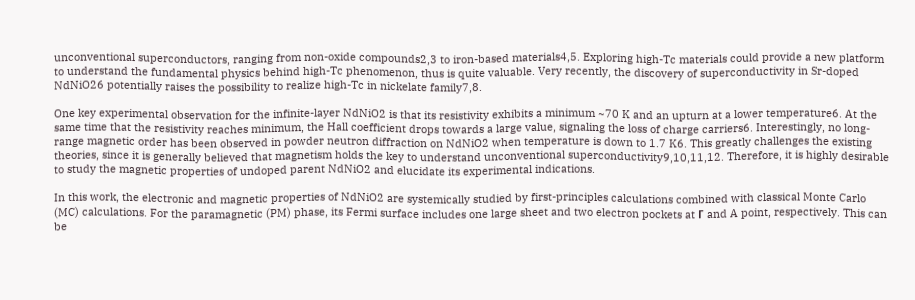unconventional superconductors, ranging from non-oxide compounds2,3 to iron-based materials4,5. Exploring high-Tc materials could provide a new platform to understand the fundamental physics behind high-Tc phenomenon, thus is quite valuable. Very recently, the discovery of superconductivity in Sr-doped NdNiO26 potentially raises the possibility to realize high-Tc in nickelate family7,8.

One key experimental observation for the infinite-layer NdNiO2 is that its resistivity exhibits a minimum ~70 K and an upturn at a lower temperature6. At the same time that the resistivity reaches minimum, the Hall coefficient drops towards a large value, signaling the loss of charge carriers6. Interestingly, no long-range magnetic order has been observed in powder neutron diffraction on NdNiO2 when temperature is down to 1.7 K6. This greatly challenges the existing theories, since it is generally believed that magnetism holds the key to understand unconventional superconductivity9,10,11,12. Therefore, it is highly desirable to study the magnetic properties of undoped parent NdNiO2 and elucidate its experimental indications.

In this work, the electronic and magnetic properties of NdNiO2 are systemically studied by first-principles calculations combined with classical Monte Carlo (MC) calculations. For the paramagnetic (PM) phase, its Fermi surface includes one large sheet and two electron pockets at Γ and A point, respectively. This can be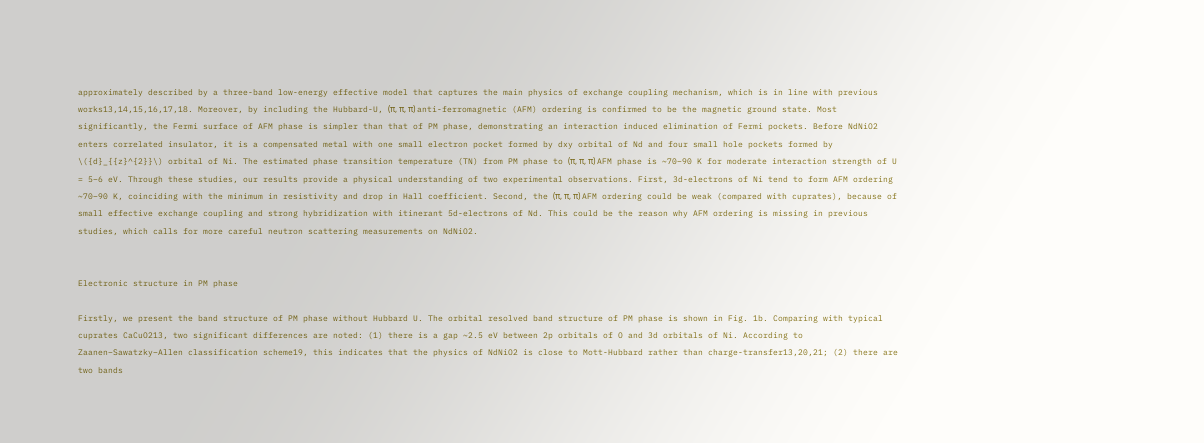approximately described by a three-band low-energy effective model that captures the main physics of exchange coupling mechanism, which is in line with previous works13,14,15,16,17,18. Moreover, by including the Hubbard-U, (π, π, π) anti-ferromagnetic (AFM) ordering is confirmed to be the magnetic ground state. Most significantly, the Fermi surface of AFM phase is simpler than that of PM phase, demonstrating an interaction induced elimination of Fermi pockets. Before NdNiO2 enters correlated insulator, it is a compensated metal with one small electron pocket formed by dxy orbital of Nd and four small hole pockets formed by \({d}_{{z}^{2}}\) orbital of Ni. The estimated phase transition temperature (TN) from PM phase to (π, π, π) AFM phase is ~70–90 K for moderate interaction strength of U = 5–6 eV. Through these studies, our results provide a physical understanding of two experimental observations. First, 3d-electrons of Ni tend to form AFM ordering ~70–90 K, coinciding with the minimum in resistivity and drop in Hall coefficient. Second, the (π, π, π) AFM ordering could be weak (compared with cuprates), because of small effective exchange coupling and strong hybridization with itinerant 5d-electrons of Nd. This could be the reason why AFM ordering is missing in previous studies, which calls for more careful neutron scattering measurements on NdNiO2.


Electronic structure in PM phase

Firstly, we present the band structure of PM phase without Hubbard U. The orbital resolved band structure of PM phase is shown in Fig. 1b. Comparing with typical cuprates CaCuO213, two significant differences are noted: (1) there is a gap ~2.5 eV between 2p orbitals of O and 3d orbitals of Ni. According to Zaanen–Sawatzky–Allen classification scheme19, this indicates that the physics of NdNiO2 is close to Mott-Hubbard rather than charge-transfer13,20,21; (2) there are two bands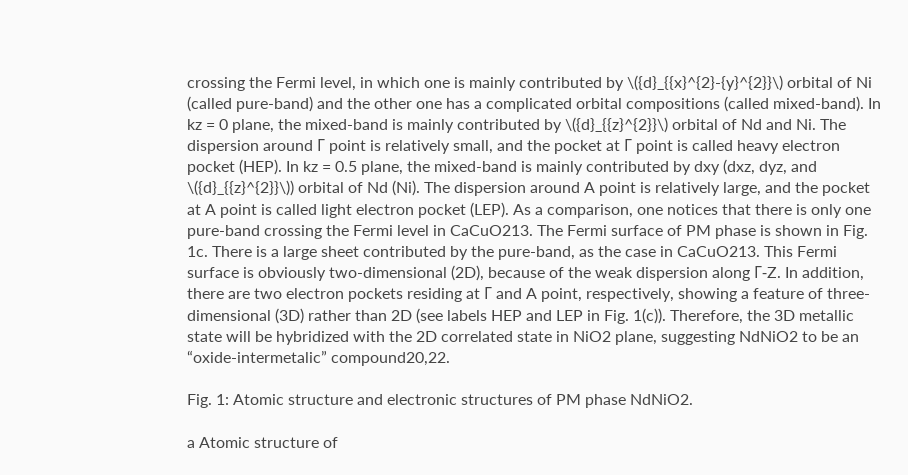crossing the Fermi level, in which one is mainly contributed by \({d}_{{x}^{2}-{y}^{2}}\) orbital of Ni (called pure-band) and the other one has a complicated orbital compositions (called mixed-band). In kz = 0 plane, the mixed-band is mainly contributed by \({d}_{{z}^{2}}\) orbital of Nd and Ni. The dispersion around Γ point is relatively small, and the pocket at Γ point is called heavy electron pocket (HEP). In kz = 0.5 plane, the mixed-band is mainly contributed by dxy (dxz, dyz, and \({d}_{{z}^{2}}\)) orbital of Nd (Ni). The dispersion around A point is relatively large, and the pocket at A point is called light electron pocket (LEP). As a comparison, one notices that there is only one pure-band crossing the Fermi level in CaCuO213. The Fermi surface of PM phase is shown in Fig. 1c. There is a large sheet contributed by the pure-band, as the case in CaCuO213. This Fermi surface is obviously two-dimensional (2D), because of the weak dispersion along Γ-Z. In addition, there are two electron pockets residing at Γ and A point, respectively, showing a feature of three-dimensional (3D) rather than 2D (see labels HEP and LEP in Fig. 1(c)). Therefore, the 3D metallic state will be hybridized with the 2D correlated state in NiO2 plane, suggesting NdNiO2 to be an “oxide-intermetalic” compound20,22.

Fig. 1: Atomic structure and electronic structures of PM phase NdNiO2.

a Atomic structure of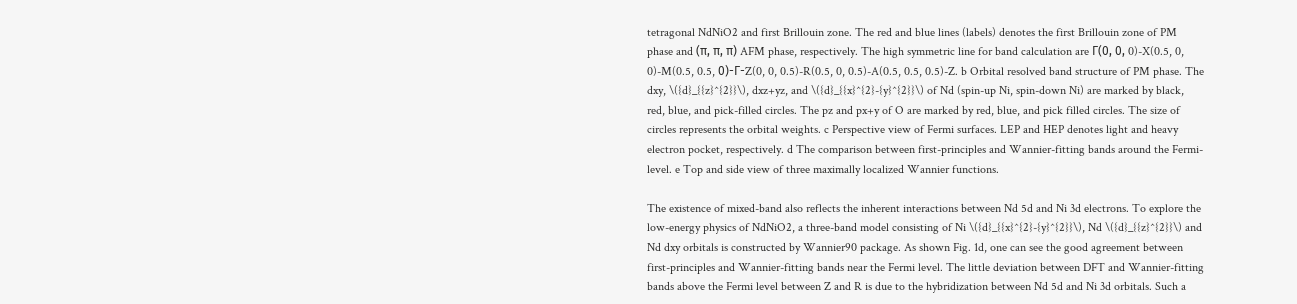tetragonal NdNiO2 and first Brillouin zone. The red and blue lines (labels) denotes the first Brillouin zone of PM phase and (π, π, π) AFM phase, respectively. The high symmetric line for band calculation are Γ(0, 0, 0)-X(0.5, 0, 0)-M(0.5, 0.5, 0)-Γ-Z(0, 0, 0.5)-R(0.5, 0, 0.5)-A(0.5, 0.5, 0.5)-Z. b Orbital resolved band structure of PM phase. The dxy, \({d}_{{z}^{2}}\), dxz+yz, and \({d}_{{x}^{2}-{y}^{2}}\) of Nd (spin-up Ni, spin-down Ni) are marked by black, red, blue, and pick-filled circles. The pz and px+y of O are marked by red, blue, and pick filled circles. The size of circles represents the orbital weights. c Perspective view of Fermi surfaces. LEP and HEP denotes light and heavy electron pocket, respectively. d The comparison between first-principles and Wannier-fitting bands around the Fermi-level. e Top and side view of three maximally localized Wannier functions.

The existence of mixed-band also reflects the inherent interactions between Nd 5d and Ni 3d electrons. To explore the low-energy physics of NdNiO2, a three-band model consisting of Ni \({d}_{{x}^{2}-{y}^{2}}\), Nd \({d}_{{z}^{2}}\) and Nd dxy orbitals is constructed by Wannier90 package. As shown Fig. 1d, one can see the good agreement between first-principles and Wannier-fitting bands near the Fermi level. The little deviation between DFT and Wannier-fitting bands above the Fermi level between Z and R is due to the hybridization between Nd 5d and Ni 3d orbitals. Such a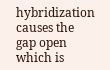hybridization causes the gap open which is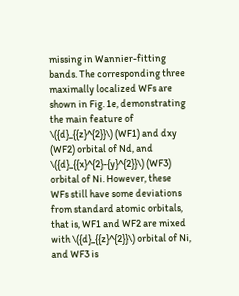missing in Wannier-fitting bands. The corresponding three maximally localized WFs are shown in Fig. 1e, demonstrating the main feature of \({d}_{{z}^{2}}\) (WF1) and dxy (WF2) orbital of Nd, and \({d}_{{x}^{2}-{y}^{2}}\) (WF3) orbital of Ni. However, these WFs still have some deviations from standard atomic orbitals, that is, WF1 and WF2 are mixed with \({d}_{{z}^{2}}\) orbital of Ni, and WF3 is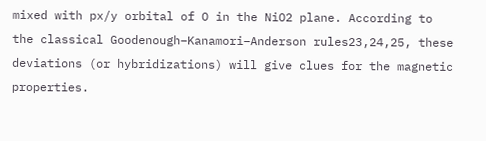mixed with px/y orbital of O in the NiO2 plane. According to the classical Goodenough–Kanamori–Anderson rules23,24,25, these deviations (or hybridizations) will give clues for the magnetic properties.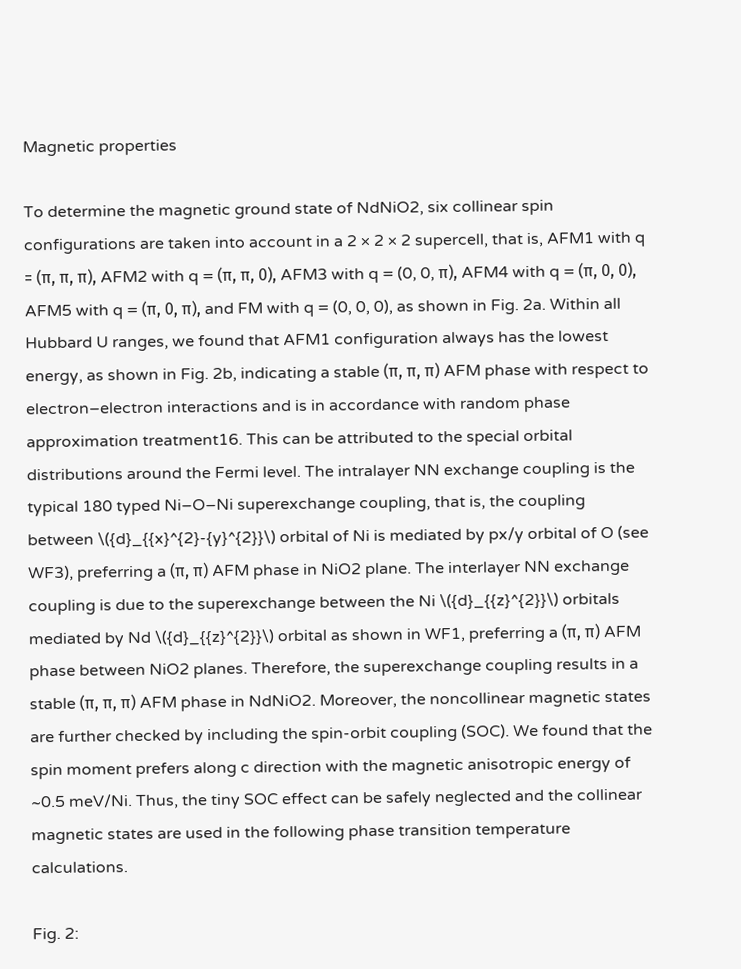Magnetic properties

To determine the magnetic ground state of NdNiO2, six collinear spin configurations are taken into account in a 2 × 2 × 2 supercell, that is, AFM1 with q = (π, π, π), AFM2 with q = (π, π, 0), AFM3 with q = (0, 0, π), AFM4 with q = (π, 0, 0), AFM5 with q = (π, 0, π), and FM with q = (0, 0, 0), as shown in Fig. 2a. Within all Hubbard U ranges, we found that AFM1 configuration always has the lowest energy, as shown in Fig. 2b, indicating a stable (π, π, π) AFM phase with respect to electron–electron interactions and is in accordance with random phase approximation treatment16. This can be attributed to the special orbital distributions around the Fermi level. The intralayer NN exchange coupling is the typical 180 typed Ni–O–Ni superexchange coupling, that is, the coupling between \({d}_{{x}^{2}-{y}^{2}}\) orbital of Ni is mediated by px/y orbital of O (see WF3), preferring a (π, π) AFM phase in NiO2 plane. The interlayer NN exchange coupling is due to the superexchange between the Ni \({d}_{{z}^{2}}\) orbitals mediated by Nd \({d}_{{z}^{2}}\) orbital as shown in WF1, preferring a (π, π) AFM phase between NiO2 planes. Therefore, the superexchange coupling results in a stable (π, π, π) AFM phase in NdNiO2. Moreover, the noncollinear magnetic states are further checked by including the spin-orbit coupling (SOC). We found that the spin moment prefers along c direction with the magnetic anisotropic energy of ~0.5 meV/Ni. Thus, the tiny SOC effect can be safely neglected and the collinear magnetic states are used in the following phase transition temperature calculations.

Fig. 2: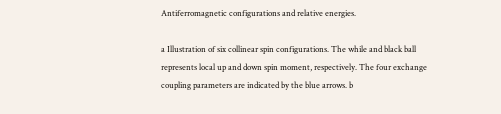Antiferromagnetic configurations and relative energies.

a Illustration of six collinear spin configurations. The while and black ball represents local up and down spin moment, respectively. The four exchange coupling parameters are indicated by the blue arrows. b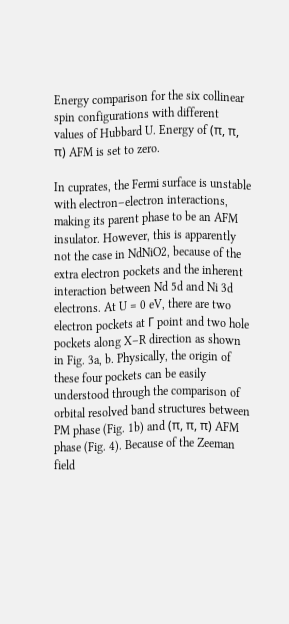Energy comparison for the six collinear spin configurations with different values of Hubbard U. Energy of (π, π, π) AFM is set to zero.

In cuprates, the Fermi surface is unstable with electron–electron interactions, making its parent phase to be an AFM insulator. However, this is apparently not the case in NdNiO2, because of the extra electron pockets and the inherent interaction between Nd 5d and Ni 3d electrons. At U = 0 eV, there are two electron pockets at Γ point and two hole pockets along X–R direction as shown in Fig. 3a, b. Physically, the origin of these four pockets can be easily understood through the comparison of orbital resolved band structures between PM phase (Fig. 1b) and (π, π, π) AFM phase (Fig. 4). Because of the Zeeman field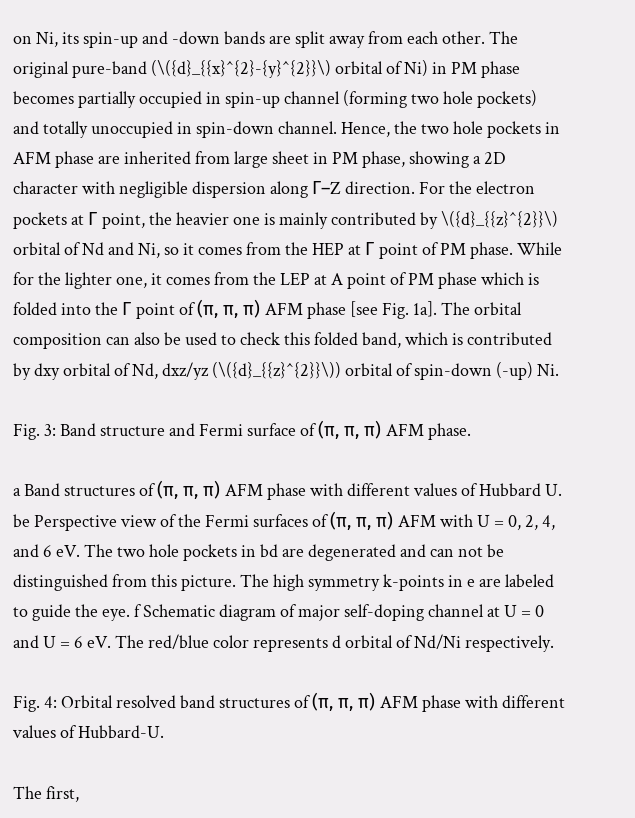on Ni, its spin-up and -down bands are split away from each other. The original pure-band (\({d}_{{x}^{2}-{y}^{2}}\) orbital of Ni) in PM phase becomes partially occupied in spin-up channel (forming two hole pockets) and totally unoccupied in spin-down channel. Hence, the two hole pockets in AFM phase are inherited from large sheet in PM phase, showing a 2D character with negligible dispersion along Γ–Z direction. For the electron pockets at Γ point, the heavier one is mainly contributed by \({d}_{{z}^{2}}\) orbital of Nd and Ni, so it comes from the HEP at Γ point of PM phase. While for the lighter one, it comes from the LEP at A point of PM phase which is folded into the Γ point of (π, π, π) AFM phase [see Fig. 1a]. The orbital composition can also be used to check this folded band, which is contributed by dxy orbital of Nd, dxz/yz (\({d}_{{z}^{2}}\)) orbital of spin-down (-up) Ni.

Fig. 3: Band structure and Fermi surface of (π, π, π) AFM phase.

a Band structures of (π, π, π) AFM phase with different values of Hubbard U. be Perspective view of the Fermi surfaces of (π, π, π) AFM with U = 0, 2, 4, and 6 eV. The two hole pockets in bd are degenerated and can not be distinguished from this picture. The high symmetry k-points in e are labeled to guide the eye. f Schematic diagram of major self-doping channel at U = 0 and U = 6 eV. The red/blue color represents d orbital of Nd/Ni respectively.

Fig. 4: Orbital resolved band structures of (π, π, π) AFM phase with different values of Hubbard-U.

The first,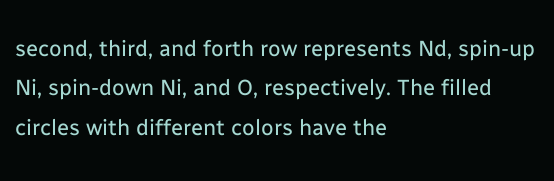second, third, and forth row represents Nd, spin-up Ni, spin-down Ni, and O, respectively. The filled circles with different colors have the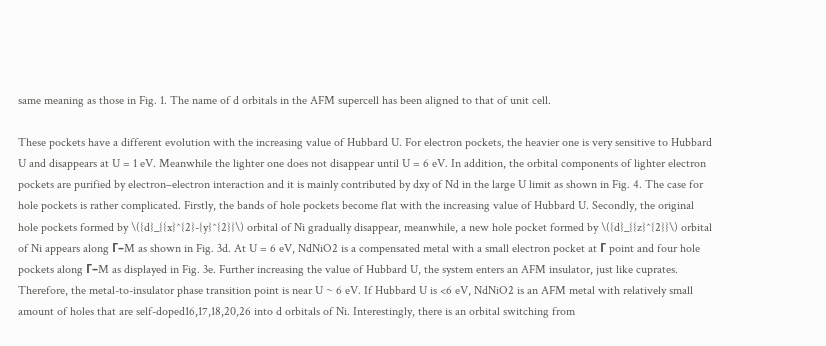same meaning as those in Fig. 1. The name of d orbitals in the AFM supercell has been aligned to that of unit cell.

These pockets have a different evolution with the increasing value of Hubbard U. For electron pockets, the heavier one is very sensitive to Hubbard U and disappears at U = 1 eV. Meanwhile the lighter one does not disappear until U = 6 eV. In addition, the orbital components of lighter electron pockets are purified by electron–electron interaction and it is mainly contributed by dxy of Nd in the large U limit as shown in Fig. 4. The case for hole pockets is rather complicated. Firstly, the bands of hole pockets become flat with the increasing value of Hubbard U. Secondly, the original hole pockets formed by \({d}_{{x}^{2}-{y}^{2}}\) orbital of Ni gradually disappear, meanwhile, a new hole pocket formed by \({d}_{{z}^{2}}\) orbital of Ni appears along Γ–M as shown in Fig. 3d. At U = 6 eV, NdNiO2 is a compensated metal with a small electron pocket at Γ point and four hole pockets along Γ–M as displayed in Fig. 3e. Further increasing the value of Hubbard U, the system enters an AFM insulator, just like cuprates. Therefore, the metal-to-insulator phase transition point is near U ~ 6 eV. If Hubbard U is <6 eV, NdNiO2 is an AFM metal with relatively small amount of holes that are self-doped16,17,18,20,26 into d orbitals of Ni. Interestingly, there is an orbital switching from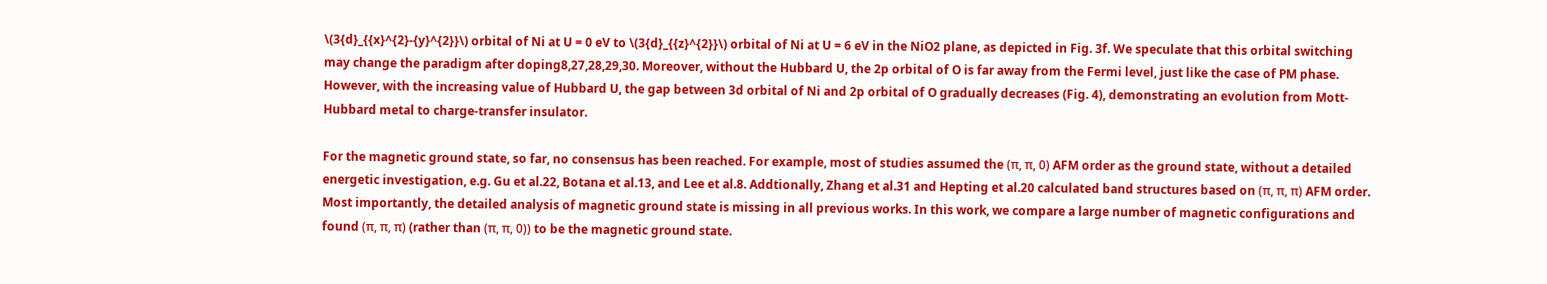\(3{d}_{{x}^{2}-{y}^{2}}\) orbital of Ni at U = 0 eV to \(3{d}_{{z}^{2}}\) orbital of Ni at U = 6 eV in the NiO2 plane, as depicted in Fig. 3f. We speculate that this orbital switching may change the paradigm after doping8,27,28,29,30. Moreover, without the Hubbard U, the 2p orbital of O is far away from the Fermi level, just like the case of PM phase. However, with the increasing value of Hubbard U, the gap between 3d orbital of Ni and 2p orbital of O gradually decreases (Fig. 4), demonstrating an evolution from Mott-Hubbard metal to charge-transfer insulator.

For the magnetic ground state, so far, no consensus has been reached. For example, most of studies assumed the (π, π, 0) AFM order as the ground state, without a detailed energetic investigation, e.g. Gu et al.22, Botana et al.13, and Lee et al.8. Addtionally, Zhang et al.31 and Hepting et al.20 calculated band structures based on (π, π, π) AFM order. Most importantly, the detailed analysis of magnetic ground state is missing in all previous works. In this work, we compare a large number of magnetic configurations and found (π, π, π) (rather than (π, π, 0)) to be the magnetic ground state.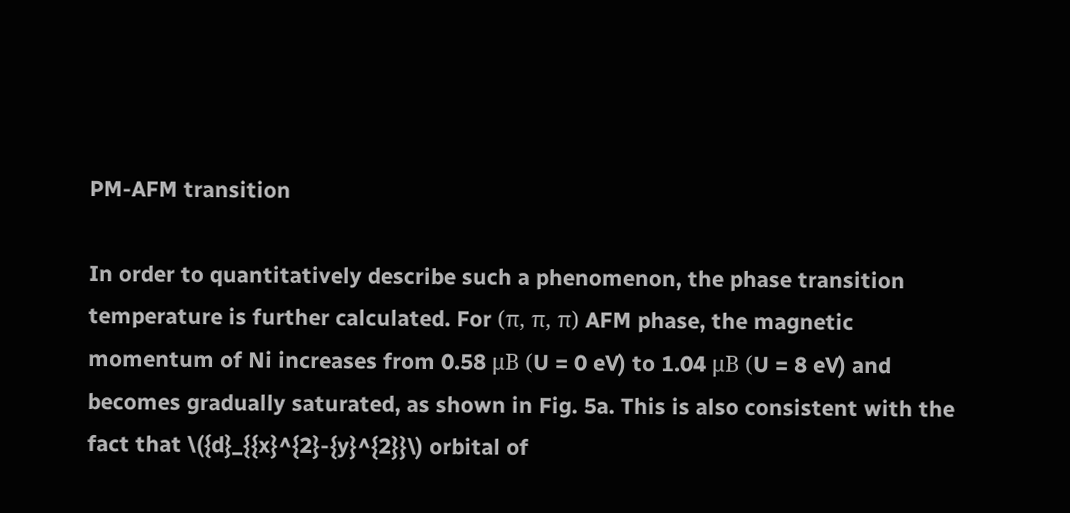PM-AFM transition

In order to quantitatively describe such a phenomenon, the phase transition temperature is further calculated. For (π, π, π) AFM phase, the magnetic momentum of Ni increases from 0.58 μB (U = 0 eV) to 1.04 μB (U = 8 eV) and becomes gradually saturated, as shown in Fig. 5a. This is also consistent with the fact that \({d}_{{x}^{2}-{y}^{2}}\) orbital of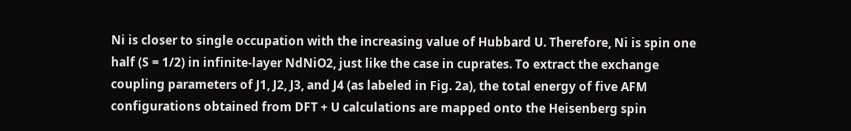Ni is closer to single occupation with the increasing value of Hubbard U. Therefore, Ni is spin one half (S = 1/2) in infinite-layer NdNiO2, just like the case in cuprates. To extract the exchange coupling parameters of J1, J2, J3, and J4 (as labeled in Fig. 2a), the total energy of five AFM configurations obtained from DFT + U calculations are mapped onto the Heisenberg spin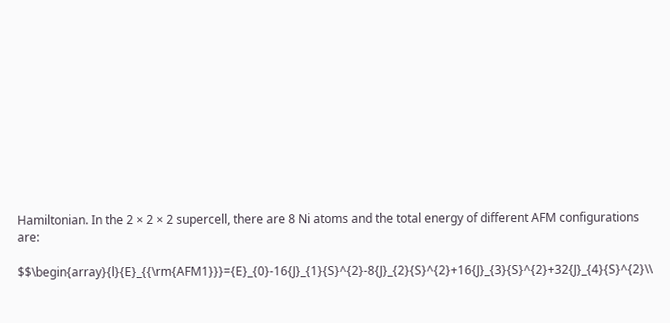Hamiltonian. In the 2 × 2 × 2 supercell, there are 8 Ni atoms and the total energy of different AFM configurations are:

$$\begin{array}{l}{E}_{{\rm{AFM1}}}={E}_{0}-16{J}_{1}{S}^{2}-8{J}_{2}{S}^{2}+16{J}_{3}{S}^{2}+32{J}_{4}{S}^{2}\\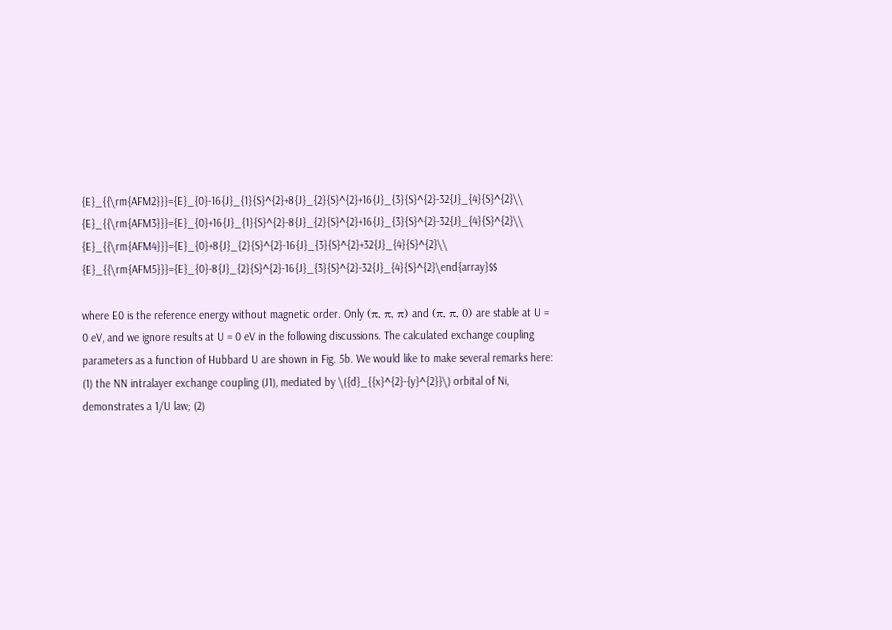{E}_{{\rm{AFM2}}}={E}_{0}-16{J}_{1}{S}^{2}+8{J}_{2}{S}^{2}+16{J}_{3}{S}^{2}-32{J}_{4}{S}^{2}\\ {E}_{{\rm{AFM3}}}={E}_{0}+16{J}_{1}{S}^{2}-8{J}_{2}{S}^{2}+16{J}_{3}{S}^{2}-32{J}_{4}{S}^{2}\\ {E}_{{\rm{AFM4}}}={E}_{0}+8{J}_{2}{S}^{2}-16{J}_{3}{S}^{2}+32{J}_{4}{S}^{2}\\ {E}_{{\rm{AFM5}}}={E}_{0}-8{J}_{2}{S}^{2}-16{J}_{3}{S}^{2}-32{J}_{4}{S}^{2}\end{array}$$

where E0 is the reference energy without magnetic order. Only (π, π, π) and (π, π, 0) are stable at U = 0 eV, and we ignore results at U = 0 eV in the following discussions. The calculated exchange coupling parameters as a function of Hubbard U are shown in Fig. 5b. We would like to make several remarks here: (1) the NN intralayer exchange coupling (J1), mediated by \({d}_{{x}^{2}-{y}^{2}}\) orbital of Ni, demonstrates a 1/U law; (2)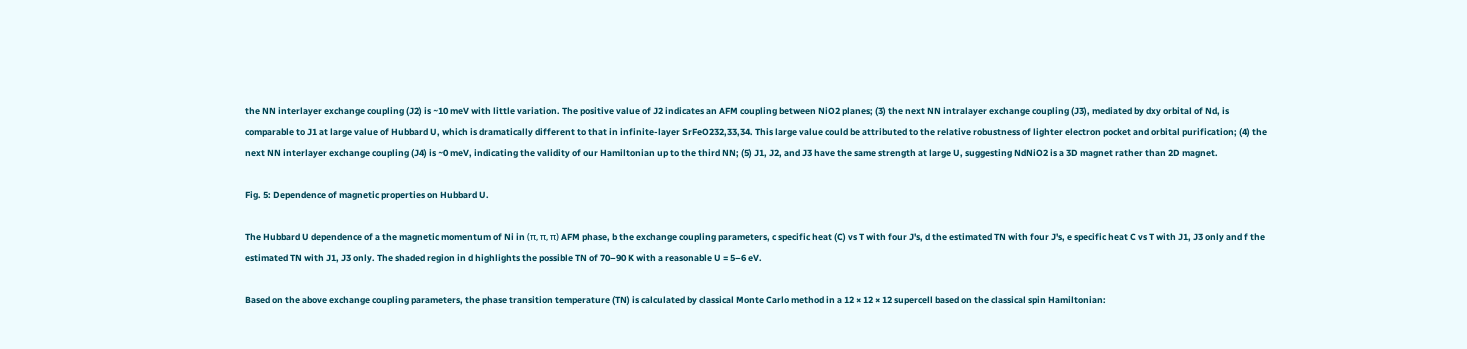the NN interlayer exchange coupling (J2) is ~10 meV with little variation. The positive value of J2 indicates an AFM coupling between NiO2 planes; (3) the next NN intralayer exchange coupling (J3), mediated by dxy orbital of Nd, is comparable to J1 at large value of Hubbard U, which is dramatically different to that in infinite-layer SrFeO232,33,34. This large value could be attributed to the relative robustness of lighter electron pocket and orbital purification; (4) the next NN interlayer exchange coupling (J4) is ~0 meV, indicating the validity of our Hamiltonian up to the third NN; (5) J1, J2, and J3 have the same strength at large U, suggesting NdNiO2 is a 3D magnet rather than 2D magnet.

Fig. 5: Dependence of magnetic properties on Hubbard U.

The Hubbard U dependence of a the magnetic momentum of Ni in (π, π, π) AFM phase, b the exchange coupling parameters, c specific heat (C) vs T with four J's, d the estimated TN with four J's, e specific heat C vs T with J1, J3 only and f the estimated TN with J1, J3 only. The shaded region in d highlights the possible TN of 70–90 K with a reasonable U = 5–6 eV.

Based on the above exchange coupling parameters, the phase transition temperature (TN) is calculated by classical Monte Carlo method in a 12 × 12 × 12 supercell based on the classical spin Hamiltonian: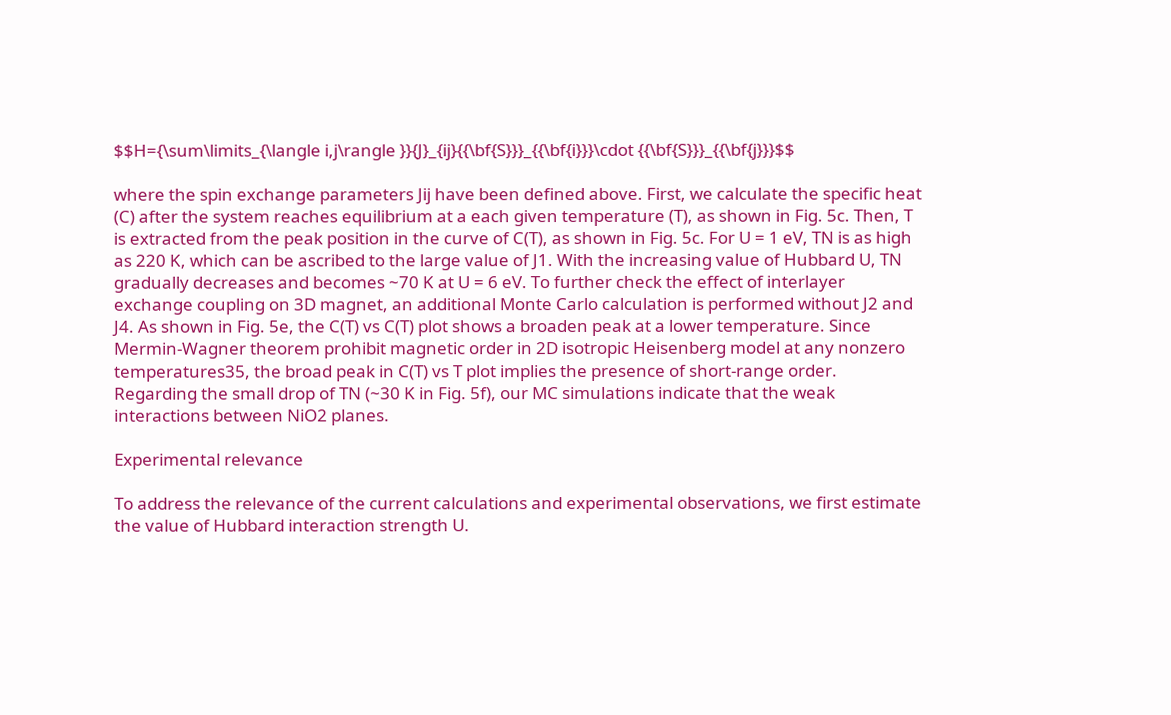$$H={\sum\limits_{\langle i,j\rangle }}{J}_{ij}{{\bf{S}}}_{{\bf{i}}}\cdot {{\bf{S}}}_{{\bf{j}}}$$

where the spin exchange parameters Jij have been defined above. First, we calculate the specific heat (C) after the system reaches equilibrium at a each given temperature (T), as shown in Fig. 5c. Then, T is extracted from the peak position in the curve of C(T), as shown in Fig. 5c. For U = 1 eV, TN is as high as 220 K, which can be ascribed to the large value of J1. With the increasing value of Hubbard U, TN gradually decreases and becomes ~70 K at U = 6 eV. To further check the effect of interlayer exchange coupling on 3D magnet, an additional Monte Carlo calculation is performed without J2 and J4. As shown in Fig. 5e, the C(T) vs C(T) plot shows a broaden peak at a lower temperature. Since Mermin-Wagner theorem prohibit magnetic order in 2D isotropic Heisenberg model at any nonzero temperatures35, the broad peak in C(T) vs T plot implies the presence of short-range order. Regarding the small drop of TN (~30 K in Fig. 5f), our MC simulations indicate that the weak interactions between NiO2 planes.

Experimental relevance

To address the relevance of the current calculations and experimental observations, we first estimate the value of Hubbard interaction strength U.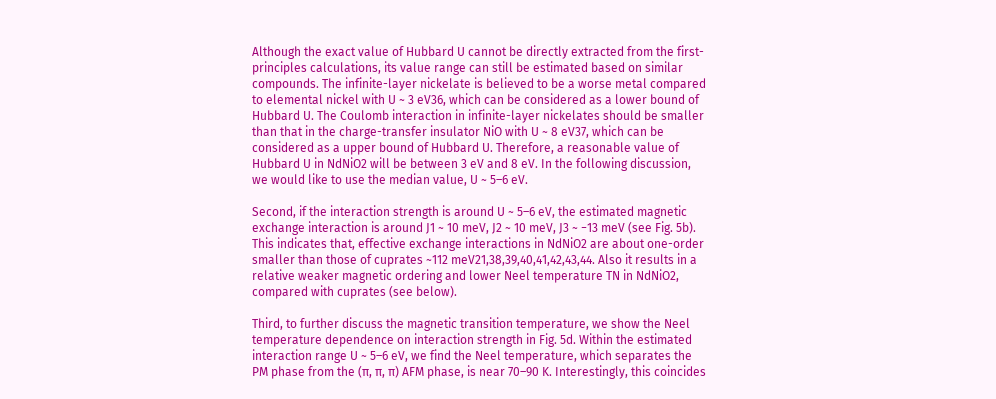Although the exact value of Hubbard U cannot be directly extracted from the first-principles calculations, its value range can still be estimated based on similar compounds. The infinite-layer nickelate is believed to be a worse metal compared to elemental nickel with U ~ 3 eV36, which can be considered as a lower bound of Hubbard U. The Coulomb interaction in infinite-layer nickelates should be smaller than that in the charge-transfer insulator NiO with U ~ 8 eV37, which can be considered as a upper bound of Hubbard U. Therefore, a reasonable value of Hubbard U in NdNiO2 will be between 3 eV and 8 eV. In the following discussion, we would like to use the median value, U ~ 5–6 eV.

Second, if the interaction strength is around U ~ 5–6 eV, the estimated magnetic exchange interaction is around J1 ~ 10 meV, J2 ~ 10 meV, J3 ~ −13 meV (see Fig. 5b). This indicates that, effective exchange interactions in NdNiO2 are about one-order smaller than those of cuprates ~112 meV21,38,39,40,41,42,43,44. Also it results in a relative weaker magnetic ordering and lower Neel temperature TN in NdNiO2, compared with cuprates (see below).

Third, to further discuss the magnetic transition temperature, we show the Neel temperature dependence on interaction strength in Fig. 5d. Within the estimated interaction range U ~ 5–6 eV, we find the Neel temperature, which separates the PM phase from the (π, π, π) AFM phase, is near 70–90 K. Interestingly, this coincides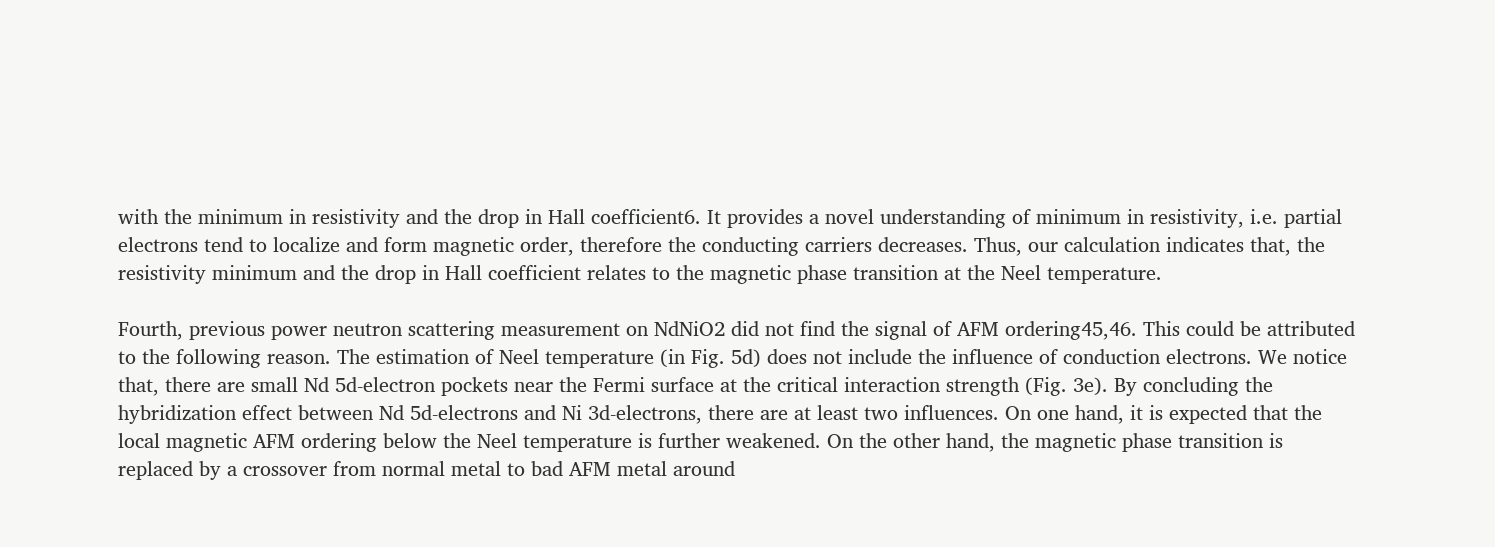with the minimum in resistivity and the drop in Hall coefficient6. It provides a novel understanding of minimum in resistivity, i.e. partial electrons tend to localize and form magnetic order, therefore the conducting carriers decreases. Thus, our calculation indicates that, the resistivity minimum and the drop in Hall coefficient relates to the magnetic phase transition at the Neel temperature.

Fourth, previous power neutron scattering measurement on NdNiO2 did not find the signal of AFM ordering45,46. This could be attributed to the following reason. The estimation of Neel temperature (in Fig. 5d) does not include the influence of conduction electrons. We notice that, there are small Nd 5d-electron pockets near the Fermi surface at the critical interaction strength (Fig. 3e). By concluding the hybridization effect between Nd 5d-electrons and Ni 3d-electrons, there are at least two influences. On one hand, it is expected that the local magnetic AFM ordering below the Neel temperature is further weakened. On the other hand, the magnetic phase transition is replaced by a crossover from normal metal to bad AFM metal around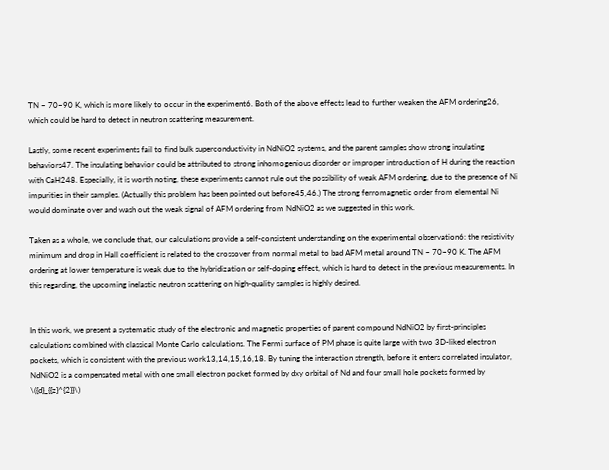TN ~ 70–90 K, which is more likely to occur in the experiment6. Both of the above effects lead to further weaken the AFM ordering26, which could be hard to detect in neutron scattering measurement.

Lastly, some recent experiments fail to find bulk superconductivity in NdNiO2 systems, and the parent samples show strong insulating behaviors47. The insulating behavior could be attributed to strong inhomogenious disorder or improper introduction of H during the reaction with CaH248. Especially, it is worth noting, these experiments cannot rule out the possibility of weak AFM ordering, due to the presence of Ni impurities in their samples. (Actually this problem has been pointed out before45,46.) The strong ferromagnetic order from elemental Ni would dominate over and wash out the weak signal of AFM ordering from NdNiO2 as we suggested in this work.

Taken as a whole, we conclude that, our calculations provide a self-consistent understanding on the experimental observation6: the resistivity minimum and drop in Hall coefficient is related to the crossover from normal metal to bad AFM metal around TN ~ 70–90 K. The AFM ordering at lower temperature is weak due to the hybridization or self-doping effect, which is hard to detect in the previous measurements. In this regarding, the upcoming inelastic neutron scattering on high-quality samples is highly desired.


In this work, we present a systematic study of the electronic and magnetic properties of parent compound NdNiO2 by first-principles calculations combined with classical Monte Carlo calculations. The Fermi surface of PM phase is quite large with two 3D-liked electron pockets, which is consistent with the previous work13,14,15,16,18. By tuning the interaction strength, before it enters correlated insulator, NdNiO2 is a compensated metal with one small electron pocket formed by dxy orbital of Nd and four small hole pockets formed by \({d}_{{z}^{2}}\)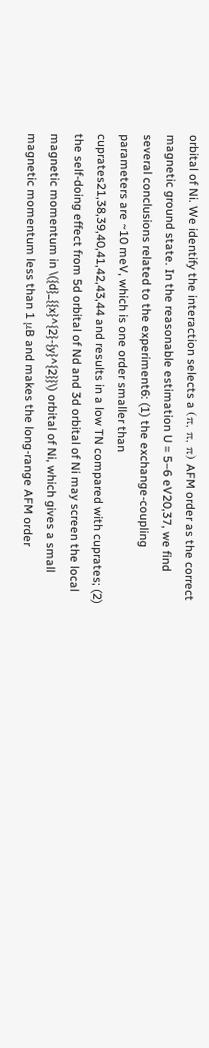orbital of Ni. We identify the interaction selects a (π, π, π) AFM order as the correct magnetic ground state. In the reasonable estimation U = 5–6 eV20,37, we find several conclusions related to the experiment6: (1) the exchange-coupling parameters are ~10 meV, which is one order smaller than cuprates21,38,39,40,41,42,43,44 and results in a low TN compared with cuprates; (2) the self-doing effect from 5d orbital of Nd and 3d orbital of Ni may screen the local magnetic momentum in \({d}_{{x}^{2}-{y}^{2}}\) orbital of Ni, which gives a small magnetic momentum less than 1 μB and makes the long-range AFM order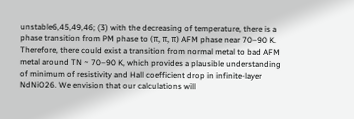unstable6,45,49,46; (3) with the decreasing of temperature, there is a phase transition from PM phase to (π, π, π) AFM phase near 70–90 K. Therefore, there could exist a transition from normal metal to bad AFM metal around TN ~ 70–90 K, which provides a plausible understanding of minimum of resistivity and Hall coefficient drop in infinite-layer NdNiO26. We envision that our calculations will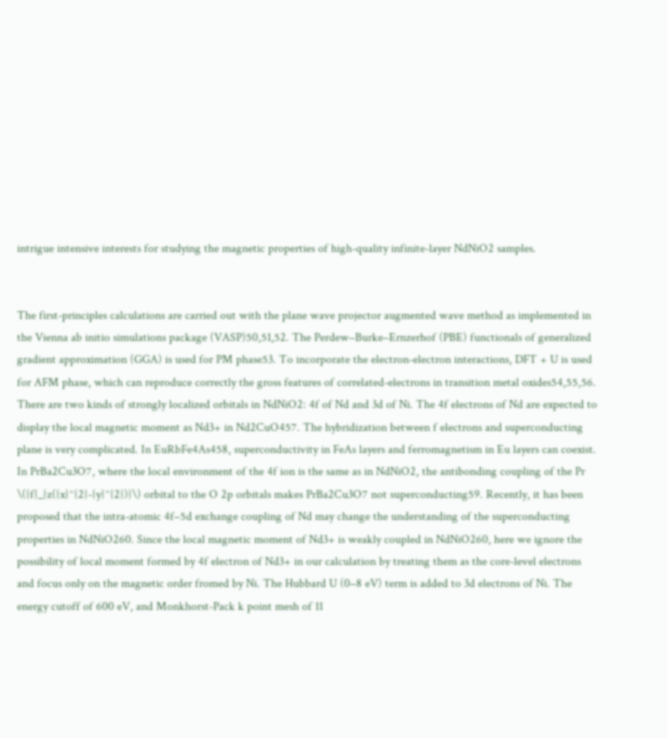intrigue intensive interests for studying the magnetic properties of high-quality infinite-layer NdNiO2 samples.


The first-principles calculations are carried out with the plane wave projector augmented wave method as implemented in the Vienna ab initio simulations package (VASP)50,51,52. The Perdew–Burke–Ernzerhof (PBE) functionals of generalized gradient approximation (GGA) is used for PM phase53. To incorporate the electron-electron interactions, DFT + U is used for AFM phase, which can reproduce correctly the gross features of correlated-electrons in transition metal oxides54,55,56. There are two kinds of strongly localized orbitals in NdNiO2: 4f of Nd and 3d of Ni. The 4f electrons of Nd are expected to display the local magnetic moment as Nd3+ in Nd2CuO457. The hybridization between f electrons and superconducting plane is very complicated. In EuRbFe4As458, superconductivity in FeAs layers and ferromagnetism in Eu layers can coexist. In PrBa2Cu3O7, where the local environment of the 4f ion is the same as in NdNiO2, the antibonding coupling of the Pr \({f}_{z({x}^{2}-{y}^{2})}\) orbital to the O 2p orbitals makes PrBa2Cu3O7 not superconducting59. Recently, it has been proposed that the intra-atomic 4f–5d exchange coupling of Nd may change the understanding of the superconducting properties in NdNiO260. Since the local magnetic moment of Nd3+ is weakly coupled in NdNiO260, here we ignore the possibility of local moment formed by 4f electron of Nd3+ in our calculation by treating them as the core-level electrons and focus only on the magnetic order fromed by Ni. The Hubbard U (0–8 eV) term is added to 3d electrons of Ni. The energy cutoff of 600 eV, and Monkhorst-Pack k point mesh of 11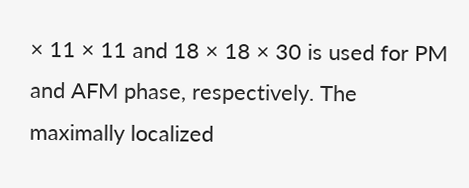× 11 × 11 and 18 × 18 × 30 is used for PM and AFM phase, respectively. The maximally localized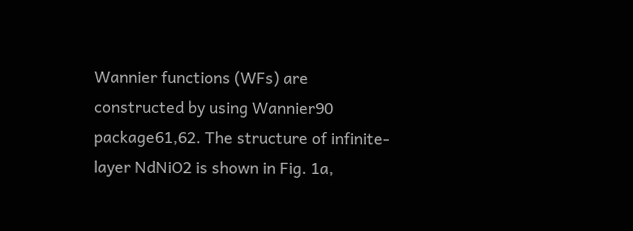Wannier functions (WFs) are constructed by using Wannier90 package61,62. The structure of infinite-layer NdNiO2 is shown in Fig. 1a,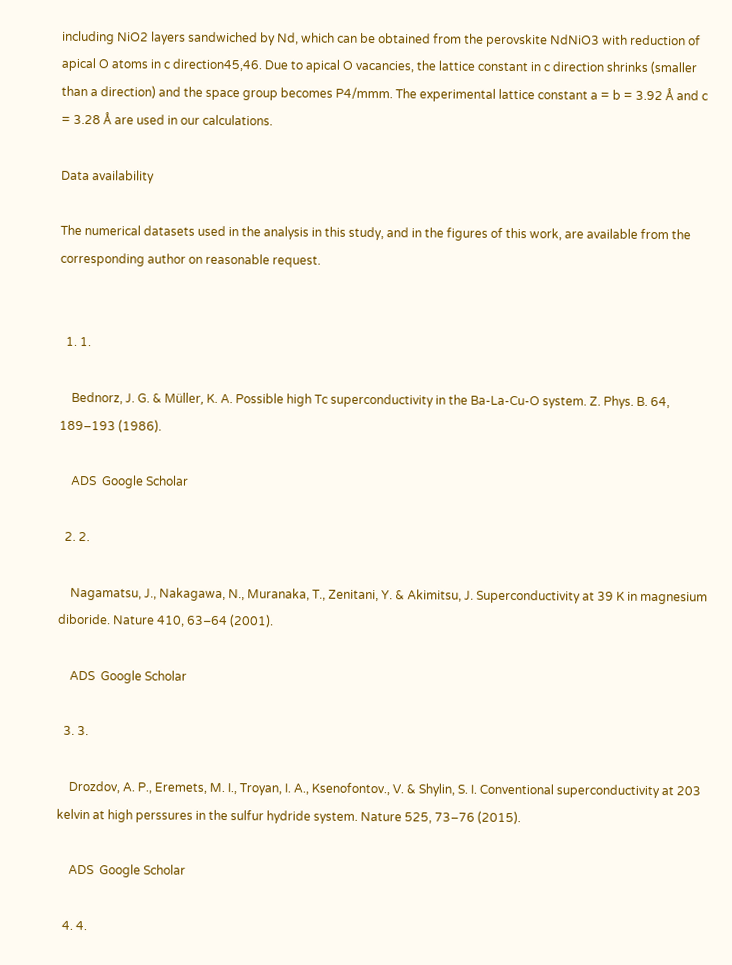including NiO2 layers sandwiched by Nd, which can be obtained from the perovskite NdNiO3 with reduction of apical O atoms in c direction45,46. Due to apical O vacancies, the lattice constant in c direction shrinks (smaller than a direction) and the space group becomes P4/mmm. The experimental lattice constant a = b = 3.92 Å and c = 3.28 Å are used in our calculations.

Data availability

The numerical datasets used in the analysis in this study, and in the figures of this work, are available from the corresponding author on reasonable request.


  1. 1.

    Bednorz, J. G. & Müller, K. A. Possible high Tc superconductivity in the Ba-La-Cu-O system. Z. Phys. B. 64, 189–193 (1986).

    ADS  Google Scholar

  2. 2.

    Nagamatsu, J., Nakagawa, N., Muranaka, T., Zenitani, Y. & Akimitsu, J. Superconductivity at 39 K in magnesium diboride. Nature 410, 63–64 (2001).

    ADS  Google Scholar

  3. 3.

    Drozdov, A. P., Eremets, M. I., Troyan, I. A., Ksenofontov., V. & Shylin, S. I. Conventional superconductivity at 203 kelvin at high perssures in the sulfur hydride system. Nature 525, 73–76 (2015).

    ADS  Google Scholar

  4. 4.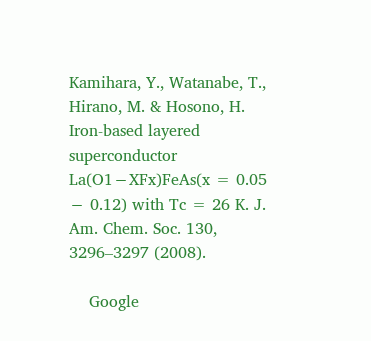Kamihara, Y., Watanabe, T., Hirano, M. & Hosono, H. Iron-based layered superconductor La(O1−XFx)FeAs(x = 0.05 − 0.12) with Tc = 26 K. J. Am. Chem. Soc. 130, 3296–3297 (2008).

    Google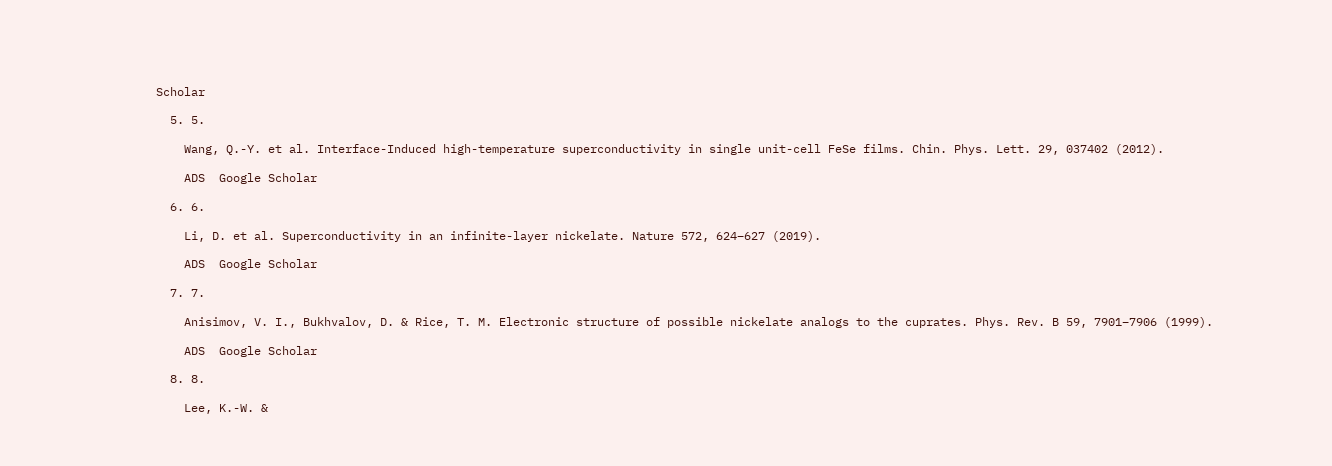Scholar

  5. 5.

    Wang, Q.-Y. et al. Interface-Induced high-temperature superconductivity in single unit-cell FeSe films. Chin. Phys. Lett. 29, 037402 (2012).

    ADS  Google Scholar

  6. 6.

    Li, D. et al. Superconductivity in an infinite-layer nickelate. Nature 572, 624–627 (2019).

    ADS  Google Scholar

  7. 7.

    Anisimov, V. I., Bukhvalov, D. & Rice, T. M. Electronic structure of possible nickelate analogs to the cuprates. Phys. Rev. B 59, 7901–7906 (1999).

    ADS  Google Scholar

  8. 8.

    Lee, K.-W. &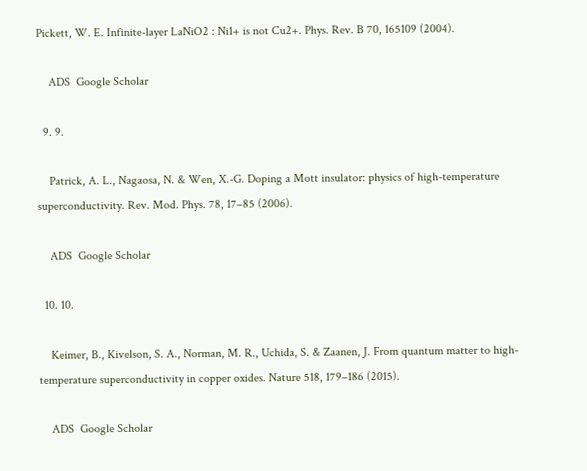Pickett, W. E. Infinite-layer LaNiO2 : Ni1+ is not Cu2+. Phys. Rev. B 70, 165109 (2004).

    ADS  Google Scholar

  9. 9.

    Patrick, A. L., Nagaosa, N. & Wen, X.-G. Doping a Mott insulator: physics of high-temperature superconductivity. Rev. Mod. Phys. 78, 17–85 (2006).

    ADS  Google Scholar

  10. 10.

    Keimer, B., Kivelson, S. A., Norman, M. R., Uchida, S. & Zaanen, J. From quantum matter to high-temperature superconductivity in copper oxides. Nature 518, 179–186 (2015).

    ADS  Google Scholar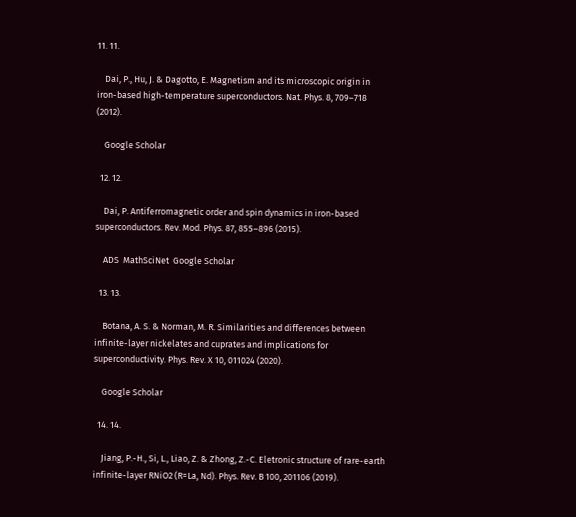11. 11.

    Dai, P., Hu, J. & Dagotto, E. Magnetism and its microscopic origin in iron-based high-temperature superconductors. Nat. Phys. 8, 709–718 (2012).

    Google Scholar

  12. 12.

    Dai, P. Antiferromagnetic order and spin dynamics in iron-based superconductors. Rev. Mod. Phys. 87, 855–896 (2015).

    ADS  MathSciNet  Google Scholar

  13. 13.

    Botana, A. S. & Norman, M. R. Similarities and differences between infinite-layer nickelates and cuprates and implications for superconductivity. Phys. Rev. X 10, 011024 (2020).

    Google Scholar

  14. 14.

    Jiang, P.-H., Si, L., Liao, Z. & Zhong, Z.-C. Eletronic structure of rare-earth infinite-layer RNiO2 (R=La, Nd). Phys. Rev. B 100, 201106 (2019).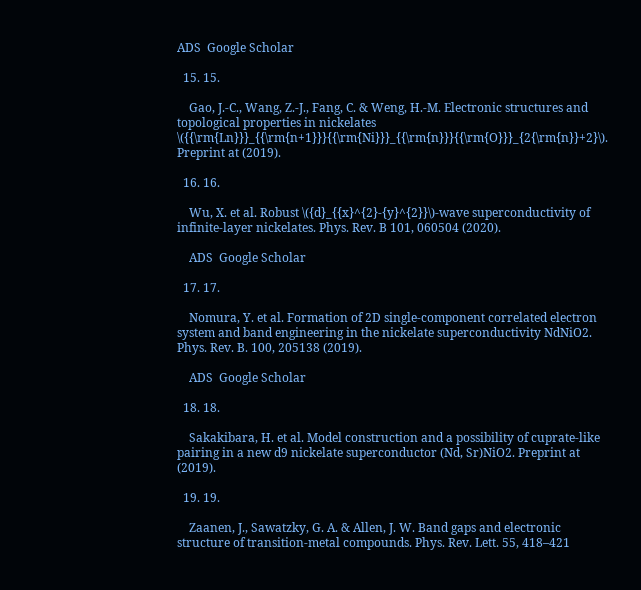ADS  Google Scholar

  15. 15.

    Gao, J.-C., Wang, Z.-J., Fang, C. & Weng, H.-M. Electronic structures and topological properties in nickelates \({{\rm{Ln}}}_{{\rm{n+1}}}{{\rm{Ni}}}_{{\rm{n}}}{{\rm{O}}}_{2{\rm{n}}+2}\). Preprint at (2019).

  16. 16.

    Wu, X. et al. Robust \({d}_{{x}^{2}-{y}^{2}}\)-wave superconductivity of infinite-layer nickelates. Phys. Rev. B 101, 060504 (2020).

    ADS  Google Scholar

  17. 17.

    Nomura, Y. et al. Formation of 2D single-component correlated electron system and band engineering in the nickelate superconductivity NdNiO2. Phys. Rev. B. 100, 205138 (2019).

    ADS  Google Scholar

  18. 18.

    Sakakibara, H. et al. Model construction and a possibility of cuprate-like pairing in a new d9 nickelate superconductor (Nd, Sr)NiO2. Preprint at (2019).

  19. 19.

    Zaanen, J., Sawatzky, G. A. & Allen, J. W. Band gaps and electronic structure of transition-metal compounds. Phys. Rev. Lett. 55, 418–421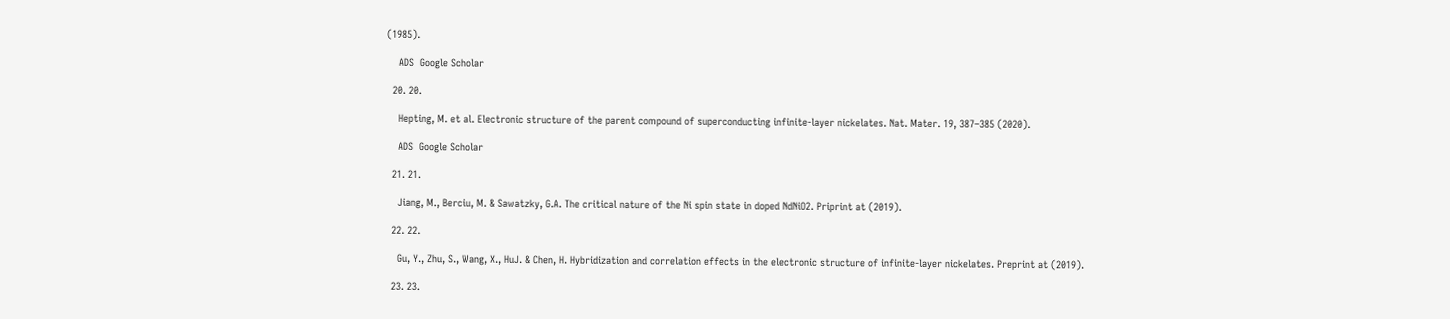(1985).

    ADS  Google Scholar

  20. 20.

    Hepting, M. et al. Electronic structure of the parent compound of superconducting infinite-layer nickelates. Nat. Mater. 19, 387–385 (2020).

    ADS  Google Scholar

  21. 21.

    Jiang, M., Berciu, M. & Sawatzky, G.A. The critical nature of the Ni spin state in doped NdNiO2. Priprint at (2019).

  22. 22.

    Gu, Y., Zhu, S., Wang, X., HuJ. & Chen, H. Hybridization and correlation effects in the electronic structure of infinite-layer nickelates. Preprint at (2019).

  23. 23.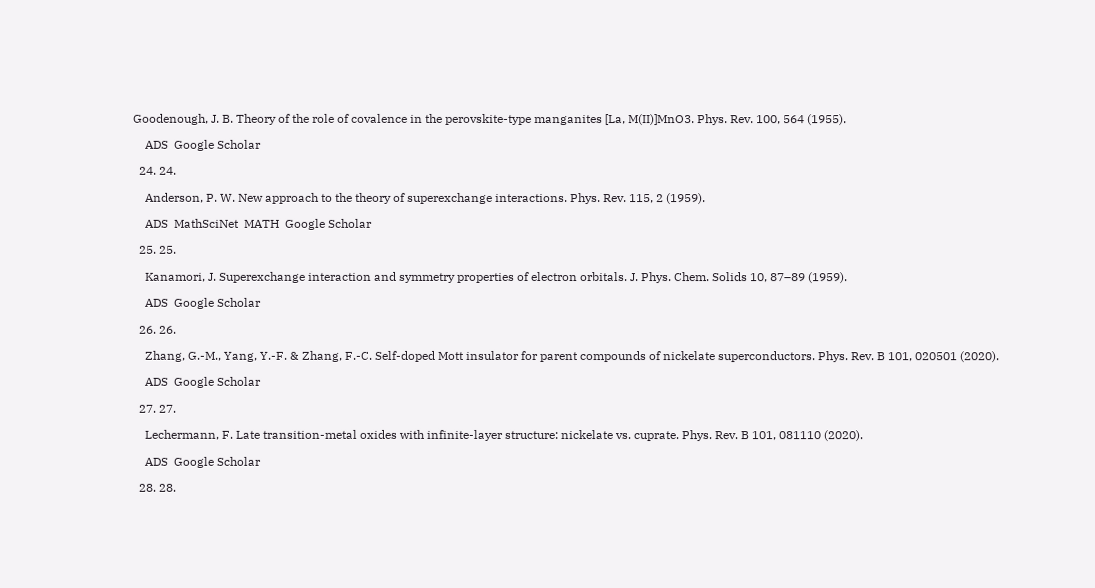Goodenough, J. B. Theory of the role of covalence in the perovskite-type manganites [La, M(II)]MnO3. Phys. Rev. 100, 564 (1955).

    ADS  Google Scholar

  24. 24.

    Anderson, P. W. New approach to the theory of superexchange interactions. Phys. Rev. 115, 2 (1959).

    ADS  MathSciNet  MATH  Google Scholar

  25. 25.

    Kanamori, J. Superexchange interaction and symmetry properties of electron orbitals. J. Phys. Chem. Solids 10, 87–89 (1959).

    ADS  Google Scholar

  26. 26.

    Zhang, G.-M., Yang, Y.-F. & Zhang, F.-C. Self-doped Mott insulator for parent compounds of nickelate superconductors. Phys. Rev. B 101, 020501 (2020).

    ADS  Google Scholar

  27. 27.

    Lechermann, F. Late transition-metal oxides with infinite-layer structure: nickelate vs. cuprate. Phys. Rev. B 101, 081110 (2020).

    ADS  Google Scholar

  28. 28.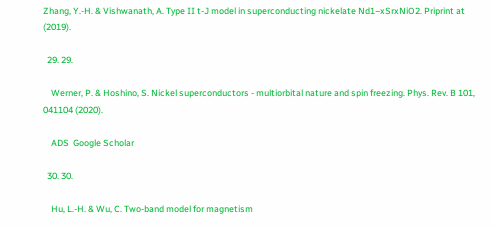Zhang, Y.-H. & Vishwanath, A. Type II t-J model in superconducting nickelate Nd1−xSrxNiO2. Priprint at (2019).

  29. 29.

    Werner, P. & Hoshino, S. Nickel superconductors - multiorbital nature and spin freezing. Phys. Rev. B 101, 041104 (2020).

    ADS  Google Scholar

  30. 30.

    Hu, L.-H. & Wu, C. Two-band model for magnetism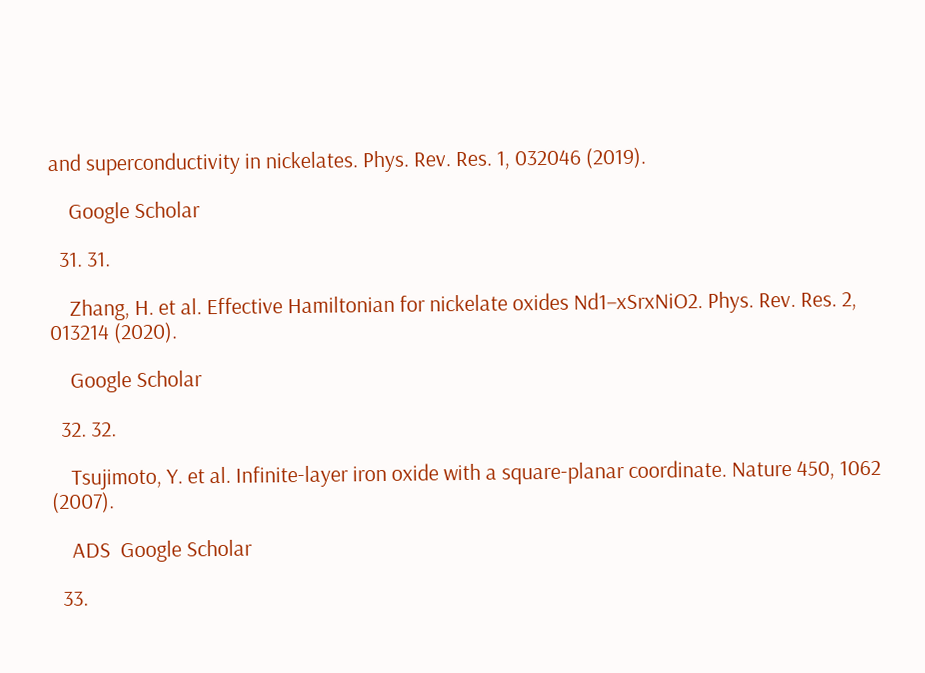and superconductivity in nickelates. Phys. Rev. Res. 1, 032046 (2019).

    Google Scholar

  31. 31.

    Zhang, H. et al. Effective Hamiltonian for nickelate oxides Nd1−xSrxNiO2. Phys. Rev. Res. 2, 013214 (2020).

    Google Scholar

  32. 32.

    Tsujimoto, Y. et al. Infinite-layer iron oxide with a square-planar coordinate. Nature 450, 1062 (2007).

    ADS  Google Scholar

  33.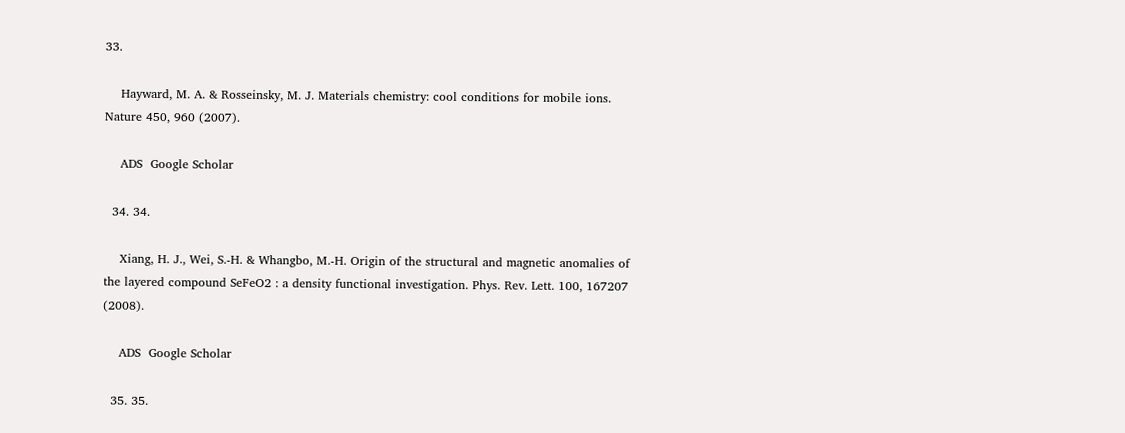33.

    Hayward, M. A. & Rosseinsky, M. J. Materials chemistry: cool conditions for mobile ions. Nature 450, 960 (2007).

    ADS  Google Scholar

  34. 34.

    Xiang, H. J., Wei, S.-H. & Whangbo, M.-H. Origin of the structural and magnetic anomalies of the layered compound SeFeO2 : a density functional investigation. Phys. Rev. Lett. 100, 167207 (2008).

    ADS  Google Scholar

  35. 35.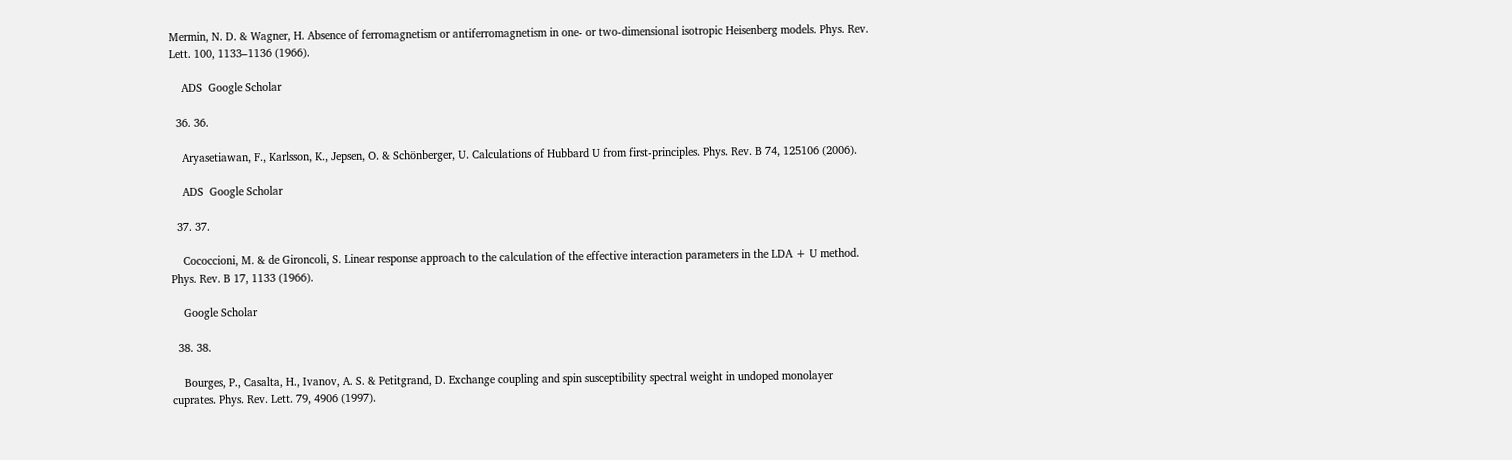Mermin, N. D. & Wagner, H. Absence of ferromagnetism or antiferromagnetism in one- or two-dimensional isotropic Heisenberg models. Phys. Rev. Lett. 100, 1133–1136 (1966).

    ADS  Google Scholar

  36. 36.

    Aryasetiawan, F., Karlsson, K., Jepsen, O. & Schönberger, U. Calculations of Hubbard U from first-principles. Phys. Rev. B 74, 125106 (2006).

    ADS  Google Scholar

  37. 37.

    Cococcioni, M. & de Gironcoli, S. Linear response approach to the calculation of the effective interaction parameters in the LDA + U method. Phys. Rev. B 17, 1133 (1966).

    Google Scholar

  38. 38.

    Bourges, P., Casalta, H., Ivanov, A. S. & Petitgrand, D. Exchange coupling and spin susceptibility spectral weight in undoped monolayer cuprates. Phys. Rev. Lett. 79, 4906 (1997).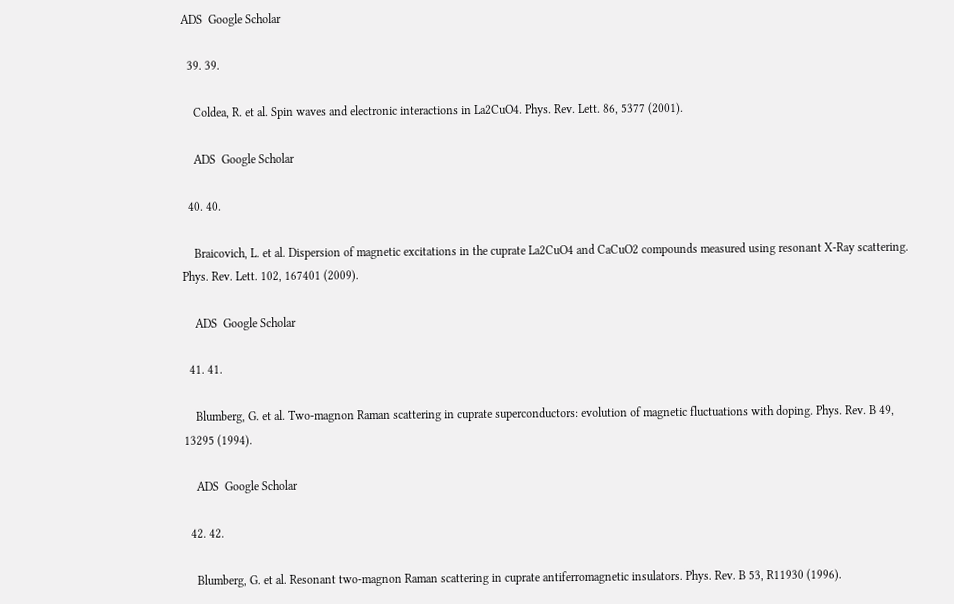ADS  Google Scholar

  39. 39.

    Coldea, R. et al. Spin waves and electronic interactions in La2CuO4. Phys. Rev. Lett. 86, 5377 (2001).

    ADS  Google Scholar

  40. 40.

    Braicovich, L. et al. Dispersion of magnetic excitations in the cuprate La2CuO4 and CaCuO2 compounds measured using resonant X-Ray scattering. Phys. Rev. Lett. 102, 167401 (2009).

    ADS  Google Scholar

  41. 41.

    Blumberg, G. et al. Two-magnon Raman scattering in cuprate superconductors: evolution of magnetic fluctuations with doping. Phys. Rev. B 49, 13295 (1994).

    ADS  Google Scholar

  42. 42.

    Blumberg, G. et al. Resonant two-magnon Raman scattering in cuprate antiferromagnetic insulators. Phys. Rev. B 53, R11930 (1996).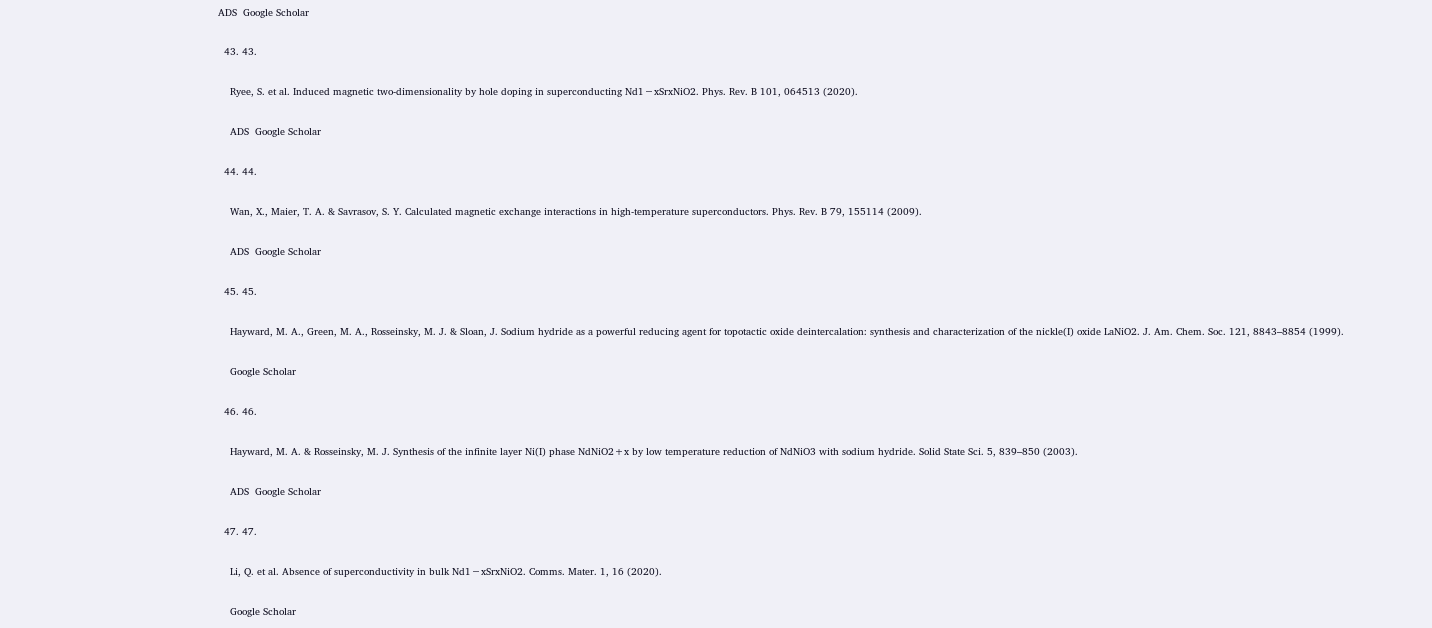ADS  Google Scholar

  43. 43.

    Ryee, S. et al. Induced magnetic two-dimensionality by hole doping in superconducting Nd1−xSrxNiO2. Phys. Rev. B 101, 064513 (2020).

    ADS  Google Scholar

  44. 44.

    Wan, X., Maier, T. A. & Savrasov, S. Y. Calculated magnetic exchange interactions in high-temperature superconductors. Phys. Rev. B 79, 155114 (2009).

    ADS  Google Scholar

  45. 45.

    Hayward, M. A., Green, M. A., Rosseinsky, M. J. & Sloan, J. Sodium hydride as a powerful reducing agent for topotactic oxide deintercalation: synthesis and characterization of the nickle(I) oxide LaNiO2. J. Am. Chem. Soc. 121, 8843–8854 (1999).

    Google Scholar

  46. 46.

    Hayward, M. A. & Rosseinsky, M. J. Synthesis of the infinite layer Ni(I) phase NdNiO2+x by low temperature reduction of NdNiO3 with sodium hydride. Solid State Sci. 5, 839–850 (2003).

    ADS  Google Scholar

  47. 47.

    Li, Q. et al. Absence of superconductivity in bulk Nd1−xSrxNiO2. Comms. Mater. 1, 16 (2020).

    Google Scholar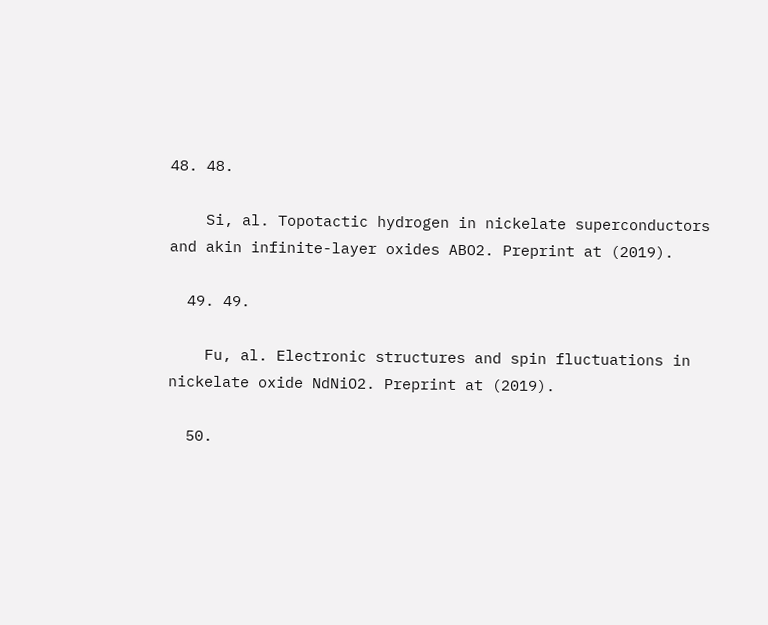48. 48.

    Si, al. Topotactic hydrogen in nickelate superconductors and akin infinite-layer oxides ABO2. Preprint at (2019).

  49. 49.

    Fu, al. Electronic structures and spin fluctuations in nickelate oxide NdNiO2. Preprint at (2019).

  50.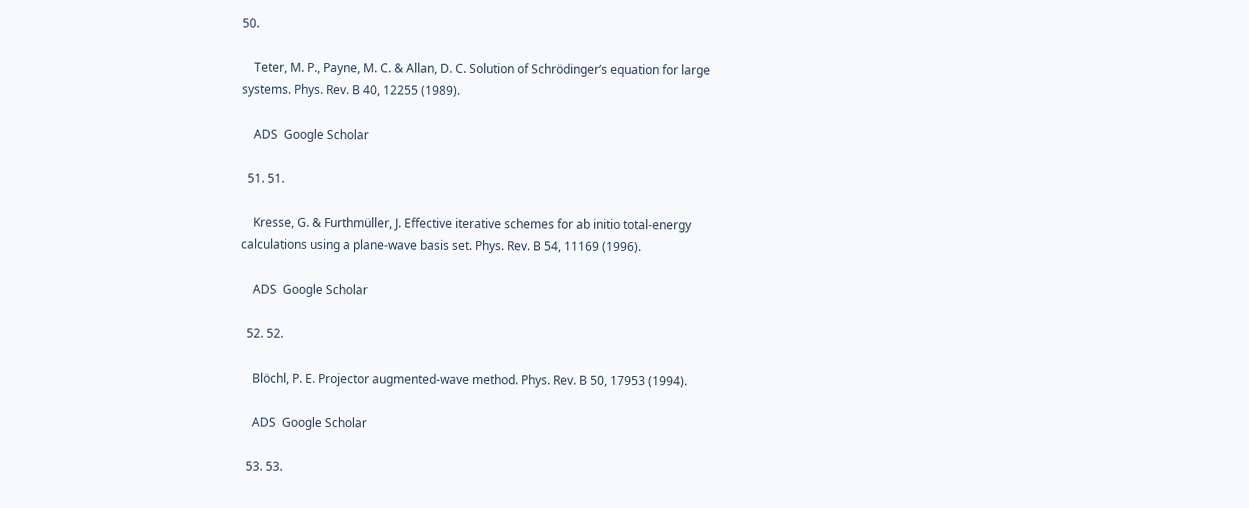50.

    Teter, M. P., Payne, M. C. & Allan, D. C. Solution of Schrödinger’s equation for large systems. Phys. Rev. B 40, 12255 (1989).

    ADS  Google Scholar

  51. 51.

    Kresse, G. & Furthmüller, J. Effective iterative schemes for ab initio total-energy calculations using a plane-wave basis set. Phys. Rev. B 54, 11169 (1996).

    ADS  Google Scholar

  52. 52.

    Blöchl, P. E. Projector augmented-wave method. Phys. Rev. B 50, 17953 (1994).

    ADS  Google Scholar

  53. 53.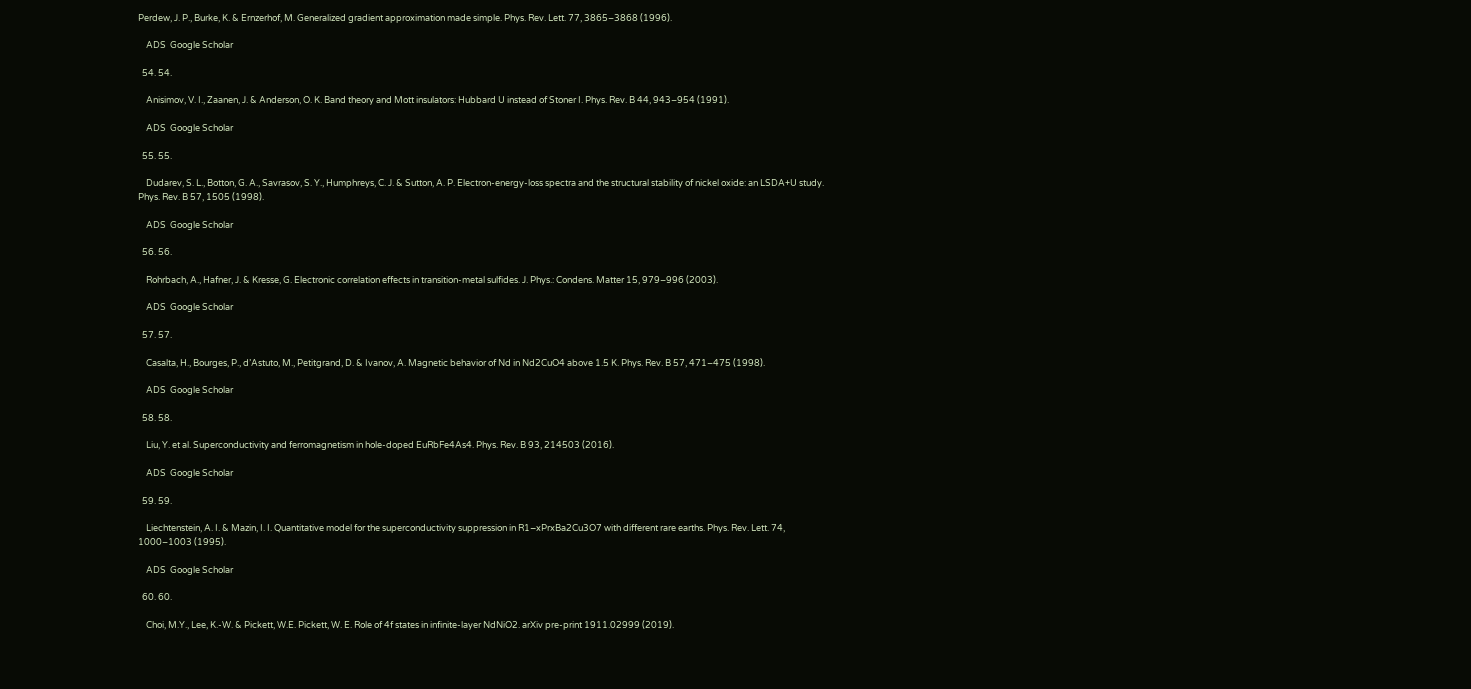Perdew, J. P., Burke, K. & Ernzerhof, M. Generalized gradient approximation made simple. Phys. Rev. Lett. 77, 3865–3868 (1996).

    ADS  Google Scholar

  54. 54.

    Anisimov, V. I., Zaanen, J. & Anderson, O. K. Band theory and Mott insulators: Hubbard U instead of Stoner I. Phys. Rev. B 44, 943–954 (1991).

    ADS  Google Scholar

  55. 55.

    Dudarev, S. L., Botton, G. A., Savrasov, S. Y., Humphreys, C. J. & Sutton, A. P. Electron-energy-loss spectra and the structural stability of nickel oxide: an LSDA+U study. Phys. Rev. B 57, 1505 (1998).

    ADS  Google Scholar

  56. 56.

    Rohrbach, A., Hafner, J. & Kresse, G. Electronic correlation effects in transition-metal sulfides. J. Phys.: Condens. Matter 15, 979–996 (2003).

    ADS  Google Scholar

  57. 57.

    Casalta, H., Bourges, P., d’Astuto, M., Petitgrand, D. & Ivanov, A. Magnetic behavior of Nd in Nd2CuO4 above 1.5 K. Phys. Rev. B 57, 471–475 (1998).

    ADS  Google Scholar

  58. 58.

    Liu, Y. et al. Superconductivity and ferromagnetism in hole-doped EuRbFe4As4. Phys. Rev. B 93, 214503 (2016).

    ADS  Google Scholar

  59. 59.

    Liechtenstein, A. I. & Mazin, I. I. Quantitative model for the superconductivity suppression in R1−xPrxBa2Cu3O7 with different rare earths. Phys. Rev. Lett. 74, 1000–1003 (1995).

    ADS  Google Scholar

  60. 60.

    Choi, M.Y., Lee, K.-W. & Pickett, W.E. Pickett, W. E. Role of 4f states in infinite-layer NdNiO2. arXiv pre-print 1911.02999 (2019).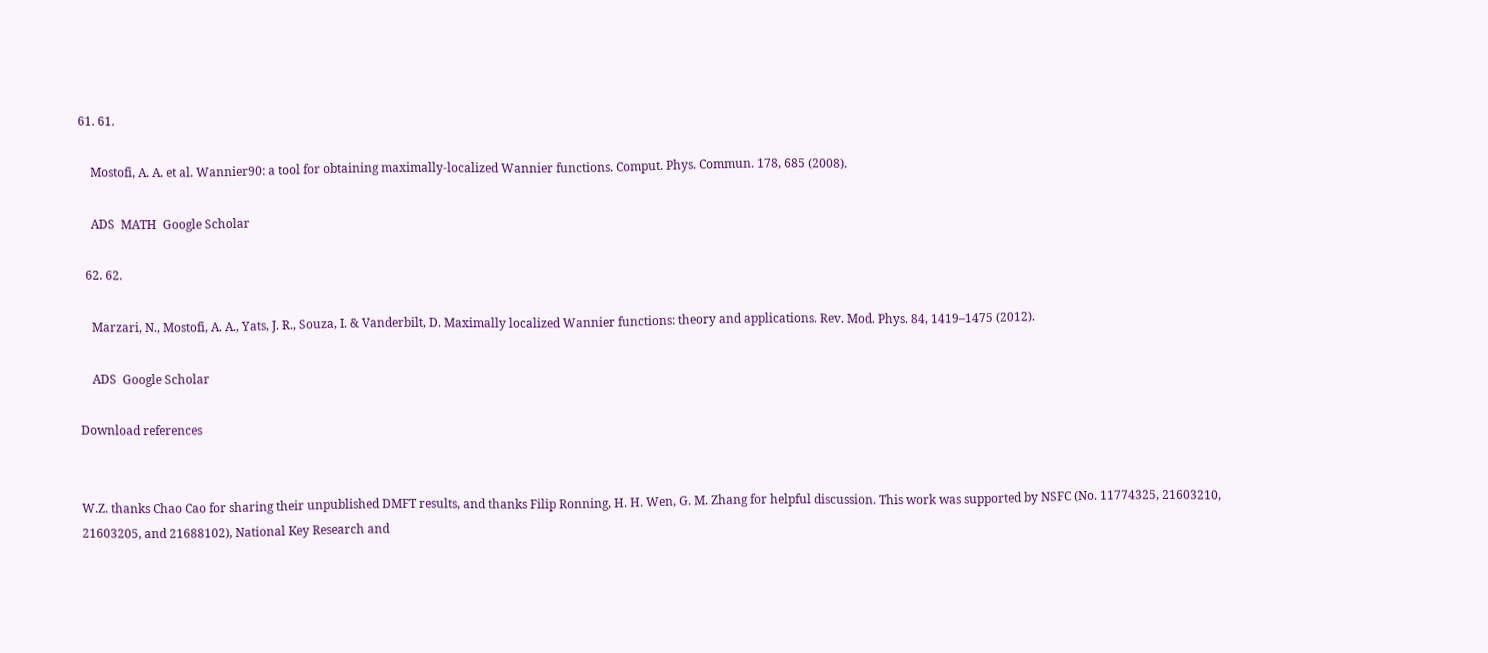61. 61.

    Mostofi, A. A. et al. Wannier90: a tool for obtaining maximally-localized Wannier functions. Comput. Phys. Commun. 178, 685 (2008).

    ADS  MATH  Google Scholar

  62. 62.

    Marzari, N., Mostofi, A. A., Yats, J. R., Souza, I. & Vanderbilt, D. Maximally localized Wannier functions: theory and applications. Rev. Mod. Phys. 84, 1419–1475 (2012).

    ADS  Google Scholar

Download references


W.Z. thanks Chao Cao for sharing their unpublished DMFT results, and thanks Filip Ronning, H. H. Wen, G. M. Zhang for helpful discussion. This work was supported by NSFC (No. 11774325, 21603210, 21603205, and 21688102), National Key Research and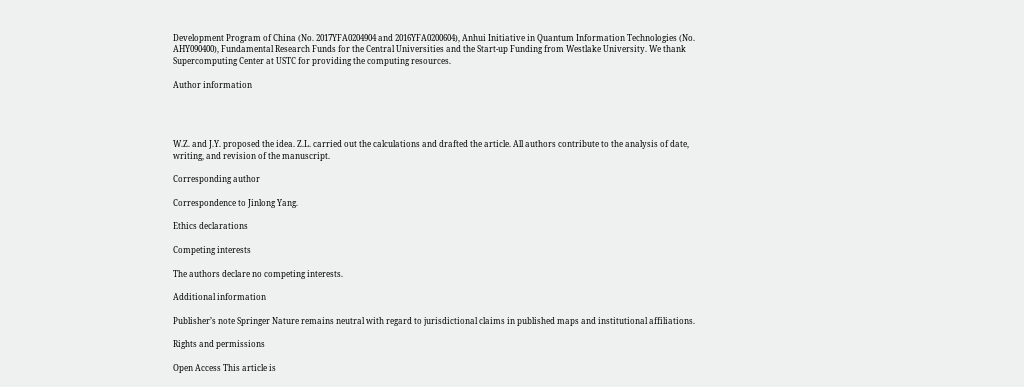Development Program of China (No. 2017YFA0204904 and 2016YFA0200604), Anhui Initiative in Quantum Information Technologies (No. AHY090400), Fundamental Research Funds for the Central Universities and the Start-up Funding from Westlake University. We thank Supercomputing Center at USTC for providing the computing resources.

Author information




W.Z. and J.Y. proposed the idea. Z.L. carried out the calculations and drafted the article. All authors contribute to the analysis of date, writing, and revision of the manuscript.

Corresponding author

Correspondence to Jinlong Yang.

Ethics declarations

Competing interests

The authors declare no competing interests.

Additional information

Publisher’s note Springer Nature remains neutral with regard to jurisdictional claims in published maps and institutional affiliations.

Rights and permissions

Open Access This article is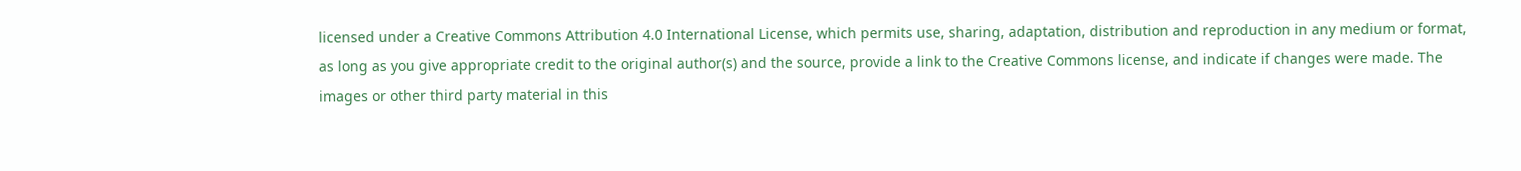licensed under a Creative Commons Attribution 4.0 International License, which permits use, sharing, adaptation, distribution and reproduction in any medium or format, as long as you give appropriate credit to the original author(s) and the source, provide a link to the Creative Commons license, and indicate if changes were made. The images or other third party material in this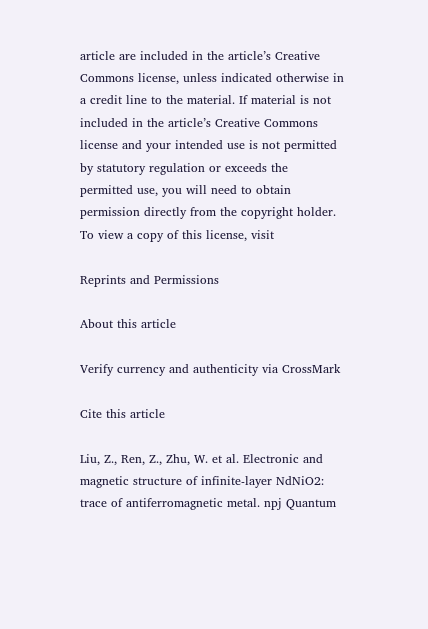article are included in the article’s Creative Commons license, unless indicated otherwise in a credit line to the material. If material is not included in the article’s Creative Commons license and your intended use is not permitted by statutory regulation or exceeds the permitted use, you will need to obtain permission directly from the copyright holder. To view a copy of this license, visit

Reprints and Permissions

About this article

Verify currency and authenticity via CrossMark

Cite this article

Liu, Z., Ren, Z., Zhu, W. et al. Electronic and magnetic structure of infinite-layer NdNiO2: trace of antiferromagnetic metal. npj Quantum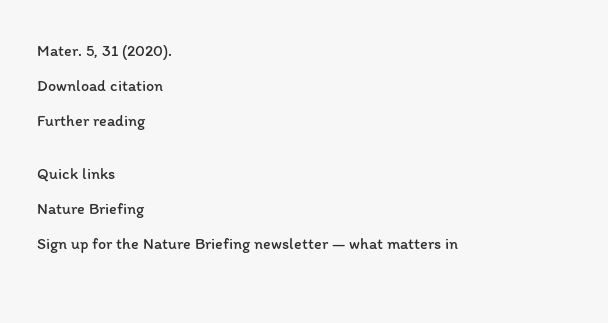Mater. 5, 31 (2020).

Download citation

Further reading


Quick links

Nature Briefing

Sign up for the Nature Briefing newsletter — what matters in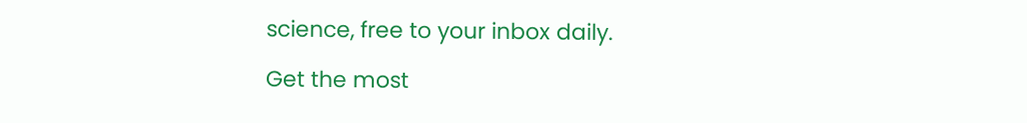science, free to your inbox daily.

Get the most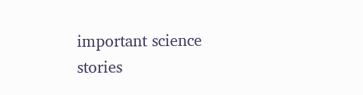important science stories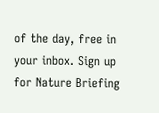of the day, free in your inbox. Sign up for Nature Briefing